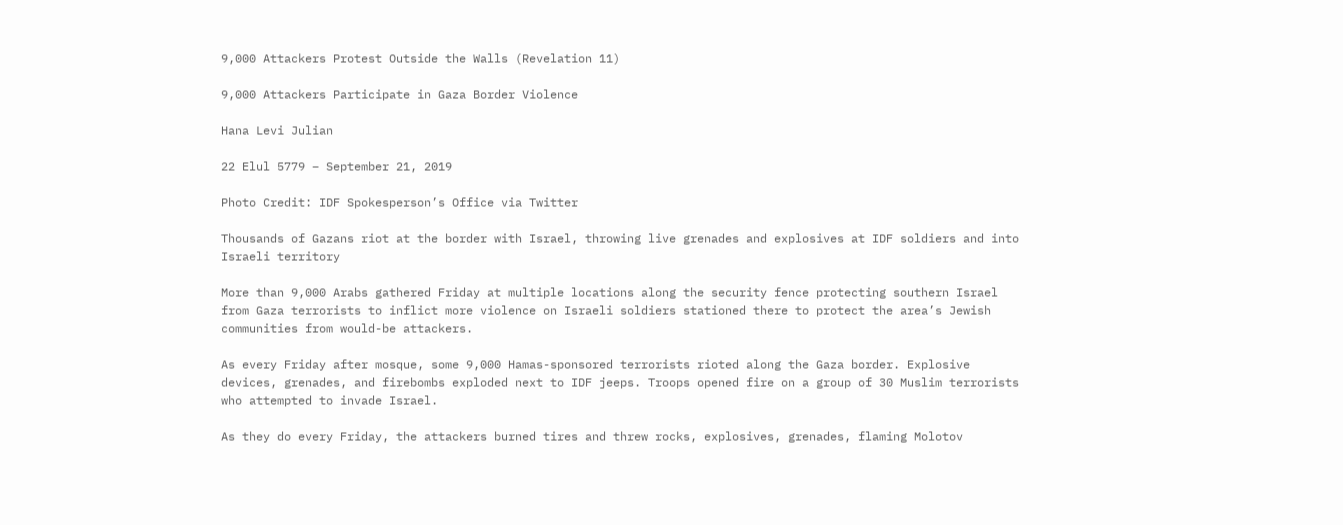9,000 Attackers Protest Outside the Walls (Revelation 11)

9,000 Attackers Participate in Gaza Border Violence

Hana Levi Julian

22 Elul 5779 – September 21, 2019

Photo Credit: IDF Spokesperson’s Office via Twitter

Thousands of Gazans riot at the border with Israel, throwing live grenades and explosives at IDF soldiers and into Israeli territory

More than 9,000 Arabs gathered Friday at multiple locations along the security fence protecting southern Israel from Gaza terrorists to inflict more violence on Israeli soldiers stationed there to protect the area’s Jewish communities from would-be attackers.

As every Friday after mosque, some 9,000 Hamas-sponsored terrorists rioted along the Gaza border. Explosive devices, grenades, and firebombs exploded next to IDF jeeps. Troops opened fire on a group of 30 Muslim terrorists who attempted to invade Israel.

As they do every Friday, the attackers burned tires and threw rocks, explosives, grenades, flaming Molotov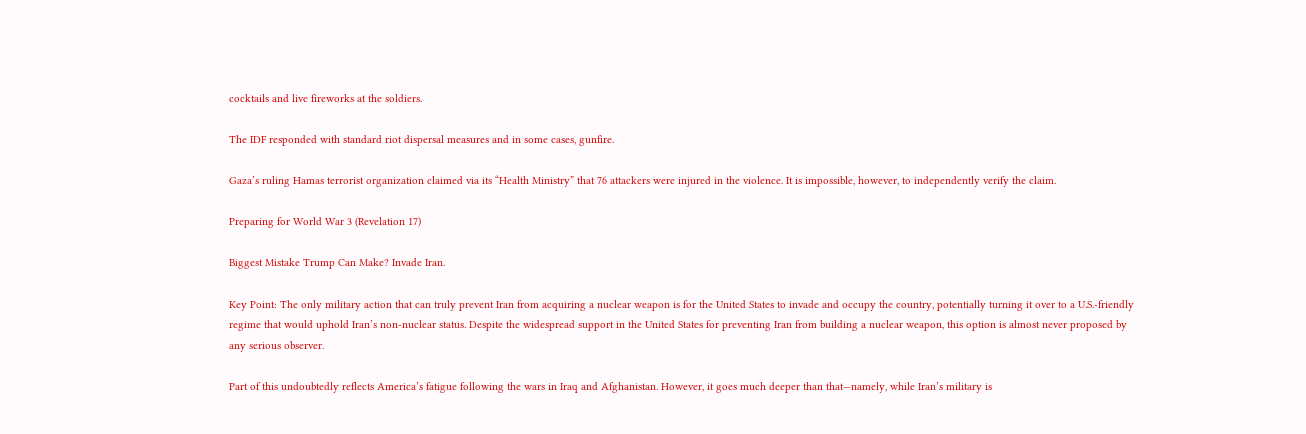cocktails and live fireworks at the soldiers.

The IDF responded with standard riot dispersal measures and in some cases, gunfire.

Gaza’s ruling Hamas terrorist organization claimed via its “Health Ministry” that 76 attackers were injured in the violence. It is impossible, however, to independently verify the claim.

Preparing for World War 3 (Revelation 17)

Biggest Mistake Trump Can Make? Invade Iran.

Key Point: The only military action that can truly prevent Iran from acquiring a nuclear weapon is for the United States to invade and occupy the country, potentially turning it over to a U.S.-friendly regime that would uphold Iran’s non-nuclear status. Despite the widespread support in the United States for preventing Iran from building a nuclear weapon, this option is almost never proposed by any serious observer.

Part of this undoubtedly reflects America’s fatigue following the wars in Iraq and Afghanistan. However, it goes much deeper than that—namely, while Iran’s military is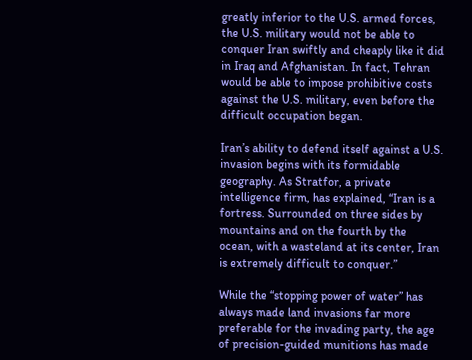greatly inferior to the U.S. armed forces, the U.S. military would not be able to conquer Iran swiftly and cheaply like it did in Iraq and Afghanistan. In fact, Tehran would be able to impose prohibitive costs against the U.S. military, even before the difficult occupation began.

Iran’s ability to defend itself against a U.S. invasion begins with its formidable geography. As Stratfor, a private intelligence firm, has explained, “Iran is a fortress. Surrounded on three sides by mountains and on the fourth by the ocean, with a wasteland at its center, Iran is extremely difficult to conquer.”

While the “stopping power of water” has always made land invasions far more preferable for the invading party, the age of precision-guided munitions has made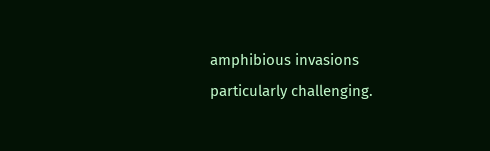amphibious invasions particularly challenging.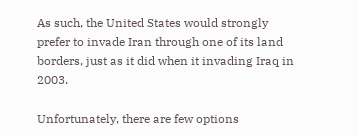As such, the United States would strongly prefer to invade Iran through one of its land borders, just as it did when it invading Iraq in 2003.

Unfortunately, there are few options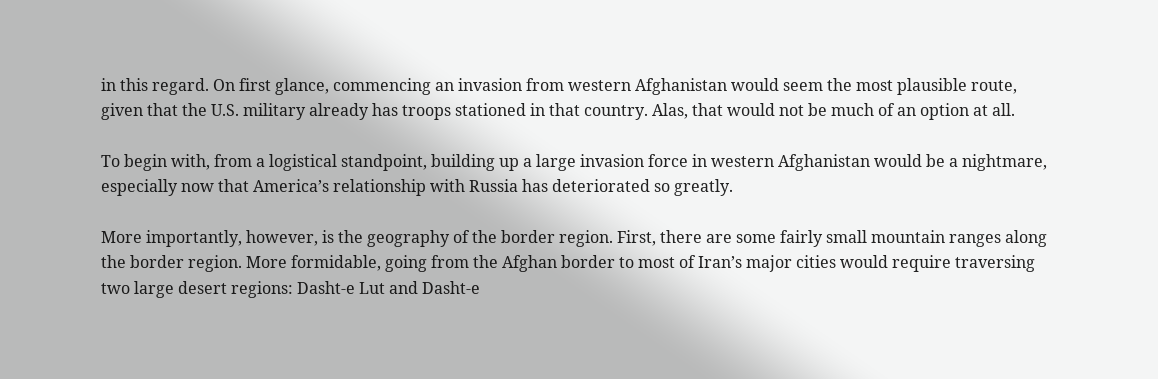in this regard. On first glance, commencing an invasion from western Afghanistan would seem the most plausible route, given that the U.S. military already has troops stationed in that country. Alas, that would not be much of an option at all.

To begin with, from a logistical standpoint, building up a large invasion force in western Afghanistan would be a nightmare, especially now that America’s relationship with Russia has deteriorated so greatly.

More importantly, however, is the geography of the border region. First, there are some fairly small mountain ranges along the border region. More formidable, going from the Afghan border to most of Iran’s major cities would require traversing two large desert regions: Dasht-e Lut and Dasht-e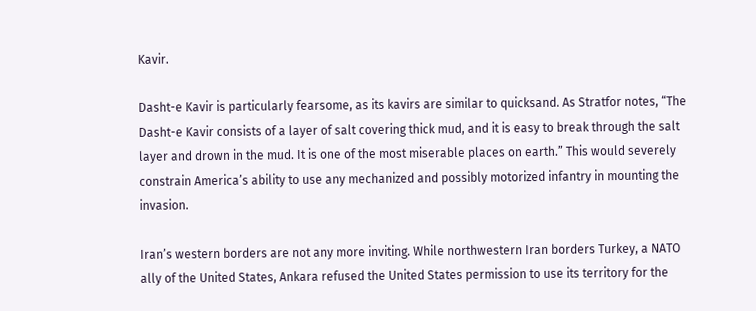Kavir.

Dasht-e Kavir is particularly fearsome, as its kavirs are similar to quicksand. As Stratfor notes, “The Dasht-e Kavir consists of a layer of salt covering thick mud, and it is easy to break through the salt layer and drown in the mud. It is one of the most miserable places on earth.” This would severely constrain America’s ability to use any mechanized and possibly motorized infantry in mounting the invasion.

Iran’s western borders are not any more inviting. While northwestern Iran borders Turkey, a NATO ally of the United States, Ankara refused the United States permission to use its territory for the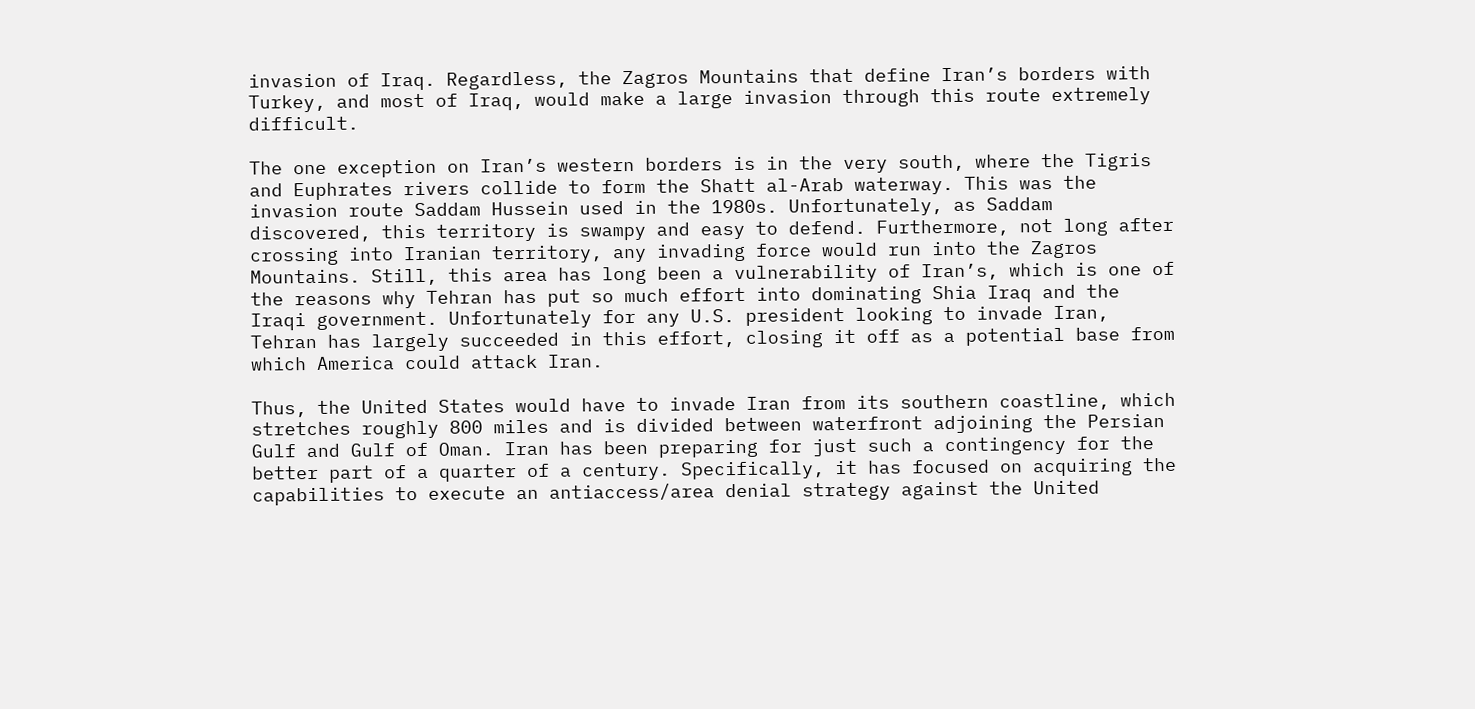invasion of Iraq. Regardless, the Zagros Mountains that define Iran’s borders with Turkey, and most of Iraq, would make a large invasion through this route extremely difficult.

The one exception on Iran’s western borders is in the very south, where the Tigris and Euphrates rivers collide to form the Shatt al-Arab waterway. This was the invasion route Saddam Hussein used in the 1980s. Unfortunately, as Saddam discovered, this territory is swampy and easy to defend. Furthermore, not long after crossing into Iranian territory, any invading force would run into the Zagros Mountains. Still, this area has long been a vulnerability of Iran’s, which is one of the reasons why Tehran has put so much effort into dominating Shia Iraq and the Iraqi government. Unfortunately for any U.S. president looking to invade Iran, Tehran has largely succeeded in this effort, closing it off as a potential base from which America could attack Iran.

Thus, the United States would have to invade Iran from its southern coastline, which stretches roughly 800 miles and is divided between waterfront adjoining the Persian Gulf and Gulf of Oman. Iran has been preparing for just such a contingency for the better part of a quarter of a century. Specifically, it has focused on acquiring the capabilities to execute an antiaccess/area denial strategy against the United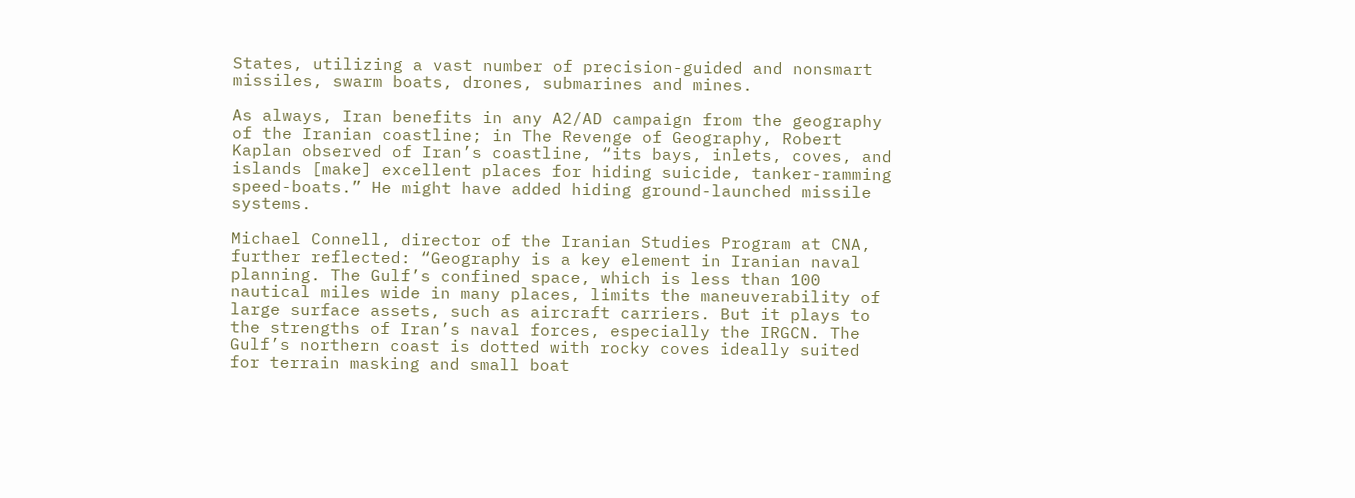States, utilizing a vast number of precision-guided and nonsmart missiles, swarm boats, drones, submarines and mines.

As always, Iran benefits in any A2/AD campaign from the geography of the Iranian coastline; in The Revenge of Geography, Robert Kaplan observed of Iran’s coastline, “its bays, inlets, coves, and islands [make] excellent places for hiding suicide, tanker-ramming speed-boats.” He might have added hiding ground-launched missile systems.

Michael Connell, director of the Iranian Studies Program at CNA, further reflected: “Geography is a key element in Iranian naval planning. The Gulf’s confined space, which is less than 100 nautical miles wide in many places, limits the maneuverability of large surface assets, such as aircraft carriers. But it plays to the strengths of Iran’s naval forces, especially the IRGCN. The Gulf’s northern coast is dotted with rocky coves ideally suited for terrain masking and small boat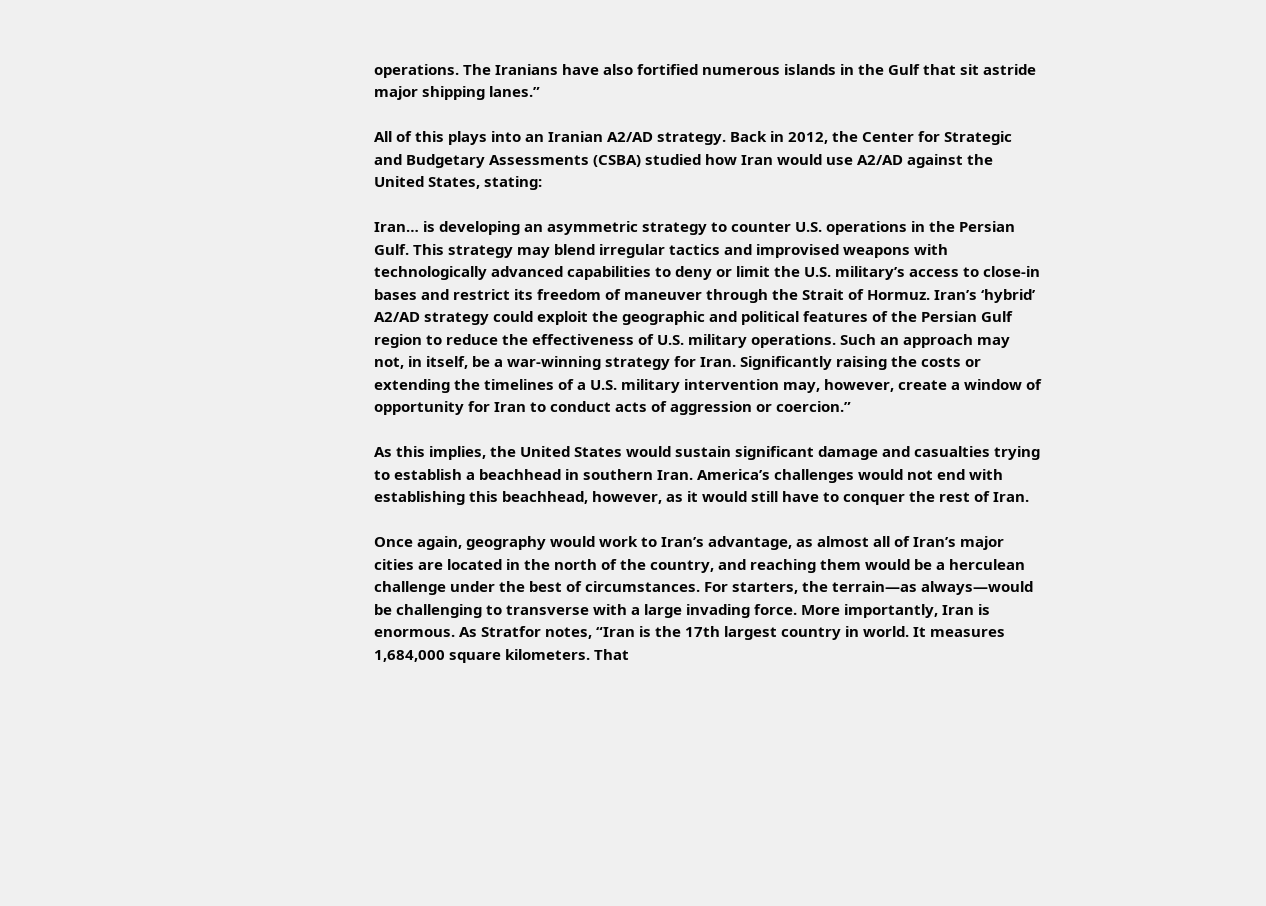operations. The Iranians have also fortified numerous islands in the Gulf that sit astride major shipping lanes.”

All of this plays into an Iranian A2/AD strategy. Back in 2012, the Center for Strategic and Budgetary Assessments (CSBA) studied how Iran would use A2/AD against the United States, stating:

Iran… is developing an asymmetric strategy to counter U.S. operations in the Persian Gulf. This strategy may blend irregular tactics and improvised weapons with technologically advanced capabilities to deny or limit the U.S. military’s access to close-in bases and restrict its freedom of maneuver through the Strait of Hormuz. Iran’s ‘hybrid’ A2/AD strategy could exploit the geographic and political features of the Persian Gulf region to reduce the effectiveness of U.S. military operations. Such an approach may not, in itself, be a war-winning strategy for Iran. Significantly raising the costs or extending the timelines of a U.S. military intervention may, however, create a window of opportunity for Iran to conduct acts of aggression or coercion.”

As this implies, the United States would sustain significant damage and casualties trying to establish a beachhead in southern Iran. America’s challenges would not end with establishing this beachhead, however, as it would still have to conquer the rest of Iran.

Once again, geography would work to Iran’s advantage, as almost all of Iran’s major cities are located in the north of the country, and reaching them would be a herculean challenge under the best of circumstances. For starters, the terrain—as always—would be challenging to transverse with a large invading force. More importantly, Iran is enormous. As Stratfor notes, “Iran is the 17th largest country in world. It measures 1,684,000 square kilometers. That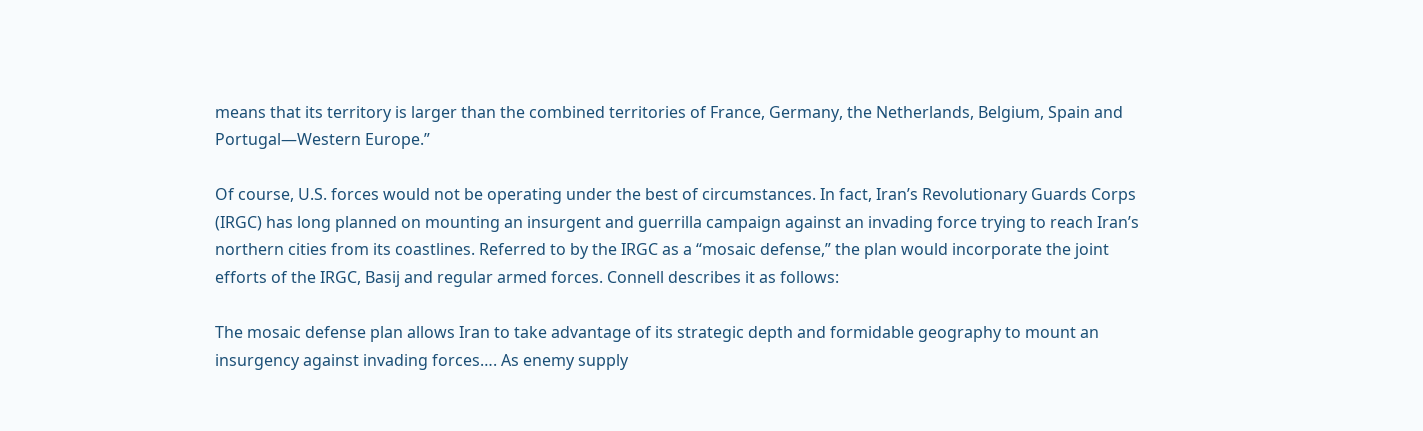means that its territory is larger than the combined territories of France, Germany, the Netherlands, Belgium, Spain and Portugal—Western Europe.”

Of course, U.S. forces would not be operating under the best of circumstances. In fact, Iran’s Revolutionary Guards Corps (IRGC) has long planned on mounting an insurgent and guerrilla campaign against an invading force trying to reach Iran’s northern cities from its coastlines. Referred to by the IRGC as a “mosaic defense,” the plan would incorporate the joint efforts of the IRGC, Basij and regular armed forces. Connell describes it as follows:

The mosaic defense plan allows Iran to take advantage of its strategic depth and formidable geography to mount an insurgency against invading forces…. As enemy supply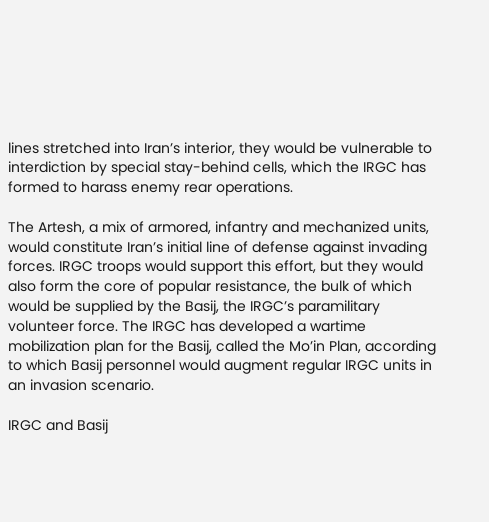lines stretched into Iran’s interior, they would be vulnerable to interdiction by special stay-behind cells, which the IRGC has formed to harass enemy rear operations.

The Artesh, a mix of armored, infantry and mechanized units, would constitute Iran’s initial line of defense against invading forces. IRGC troops would support this effort, but they would also form the core of popular resistance, the bulk of which would be supplied by the Basij, the IRGC’s paramilitary volunteer force. The IRGC has developed a wartime mobilization plan for the Basij, called the Mo’in Plan, according to which Basij personnel would augment regular IRGC units in an invasion scenario.

IRGC and Basij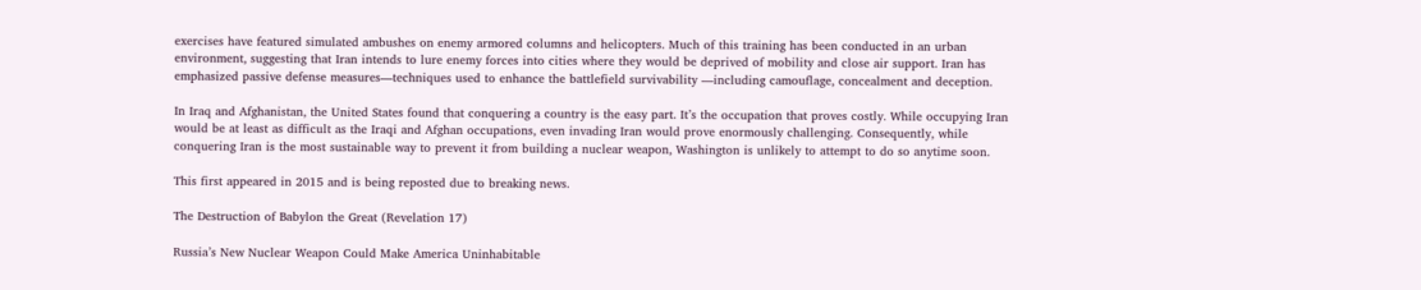exercises have featured simulated ambushes on enemy armored columns and helicopters. Much of this training has been conducted in an urban environment, suggesting that Iran intends to lure enemy forces into cities where they would be deprived of mobility and close air support. Iran has emphasized passive defense measures—techniques used to enhance the battlefield survivability —including camouflage, concealment and deception.

In Iraq and Afghanistan, the United States found that conquering a country is the easy part. It’s the occupation that proves costly. While occupying Iran would be at least as difficult as the Iraqi and Afghan occupations, even invading Iran would prove enormously challenging. Consequently, while conquering Iran is the most sustainable way to prevent it from building a nuclear weapon, Washington is unlikely to attempt to do so anytime soon.

This first appeared in 2015 and is being reposted due to breaking news.

The Destruction of Babylon the Great (Revelation 17)

Russia’s New Nuclear Weapon Could Make America Uninhabitable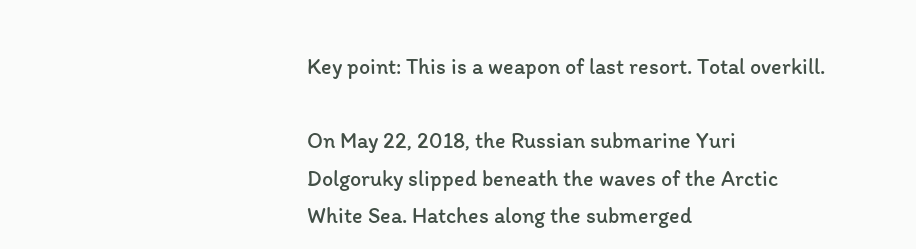Key point: This is a weapon of last resort. Total overkill.

On May 22, 2018, the Russian submarine Yuri Dolgoruky slipped beneath the waves of the Arctic White Sea. Hatches along the submerged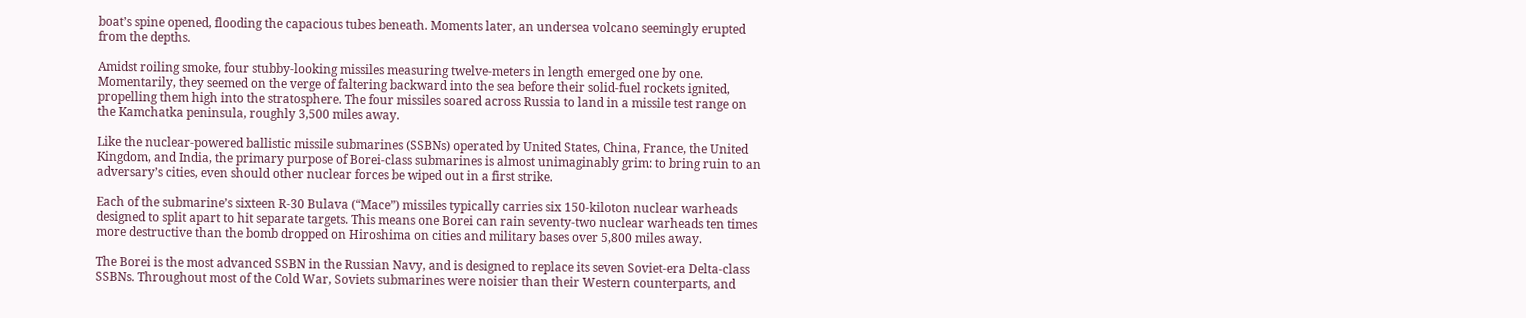boat’s spine opened, flooding the capacious tubes beneath. Moments later, an undersea volcano seemingly erupted from the depths.

Amidst roiling smoke, four stubby-looking missiles measuring twelve-meters in length emerged one by one. Momentarily, they seemed on the verge of faltering backward into the sea before their solid-fuel rockets ignited, propelling them high into the stratosphere. The four missiles soared across Russia to land in a missile test range on the Kamchatka peninsula, roughly 3,500 miles away.

Like the nuclear-powered ballistic missile submarines (SSBNs) operated by United States, China, France, the United Kingdom, and India, the primary purpose of Borei-class submarines is almost unimaginably grim: to bring ruin to an adversary’s cities, even should other nuclear forces be wiped out in a first strike.

Each of the submarine’s sixteen R-30 Bulava (“Mace”) missiles typically carries six 150-kiloton nuclear warheads designed to split apart to hit separate targets. This means one Borei can rain seventy-two nuclear warheads ten times more destructive than the bomb dropped on Hiroshima on cities and military bases over 5,800 miles away.

The Borei is the most advanced SSBN in the Russian Navy, and is designed to replace its seven Soviet-era Delta-class SSBNs. Throughout most of the Cold War, Soviets submarines were noisier than their Western counterparts, and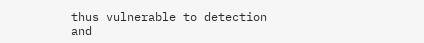thus vulnerable to detection and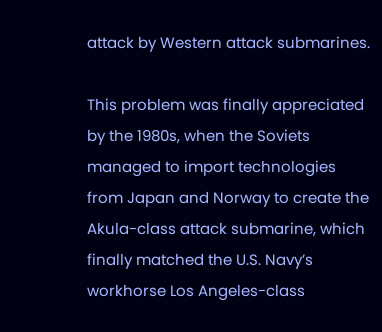attack by Western attack submarines.

This problem was finally appreciated by the 1980s, when the Soviets managed to import technologies from Japan and Norway to create the Akula-class attack submarine, which finally matched the U.S. Navy’s workhorse Los Angeles-class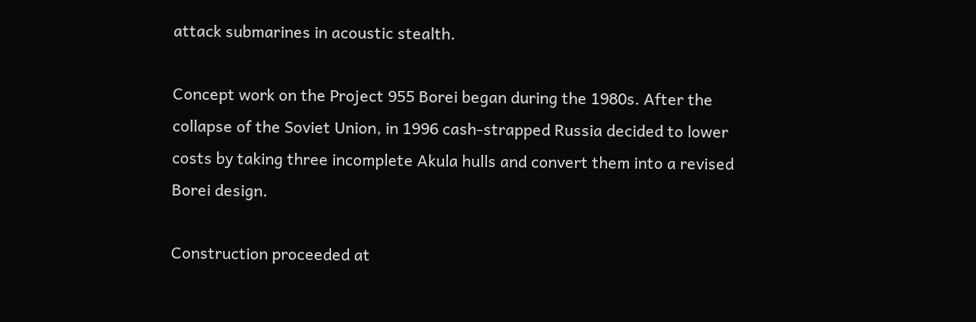attack submarines in acoustic stealth.

Concept work on the Project 955 Borei began during the 1980s. After the collapse of the Soviet Union, in 1996 cash-strapped Russia decided to lower costs by taking three incomplete Akula hulls and convert them into a revised Borei design.

Construction proceeded at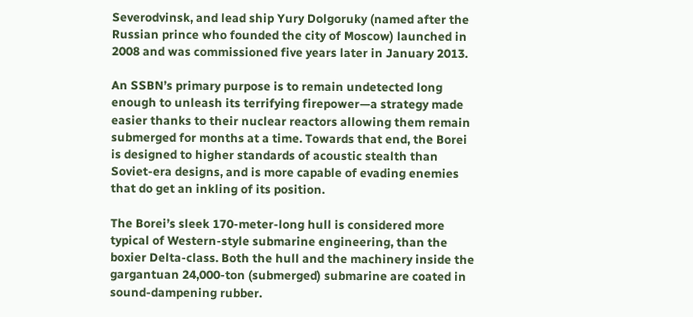Severodvinsk, and lead ship Yury Dolgoruky (named after the Russian prince who founded the city of Moscow) launched in 2008 and was commissioned five years later in January 2013.

An SSBN’s primary purpose is to remain undetected long enough to unleash its terrifying firepower—a strategy made easier thanks to their nuclear reactors allowing them remain submerged for months at a time. Towards that end, the Borei is designed to higher standards of acoustic stealth than Soviet-era designs, and is more capable of evading enemies that do get an inkling of its position.

The Borei’s sleek 170-meter-long hull is considered more typical of Western-style submarine engineering, than the boxier Delta-class. Both the hull and the machinery inside the gargantuan 24,000-ton (submerged) submarine are coated in sound-dampening rubber.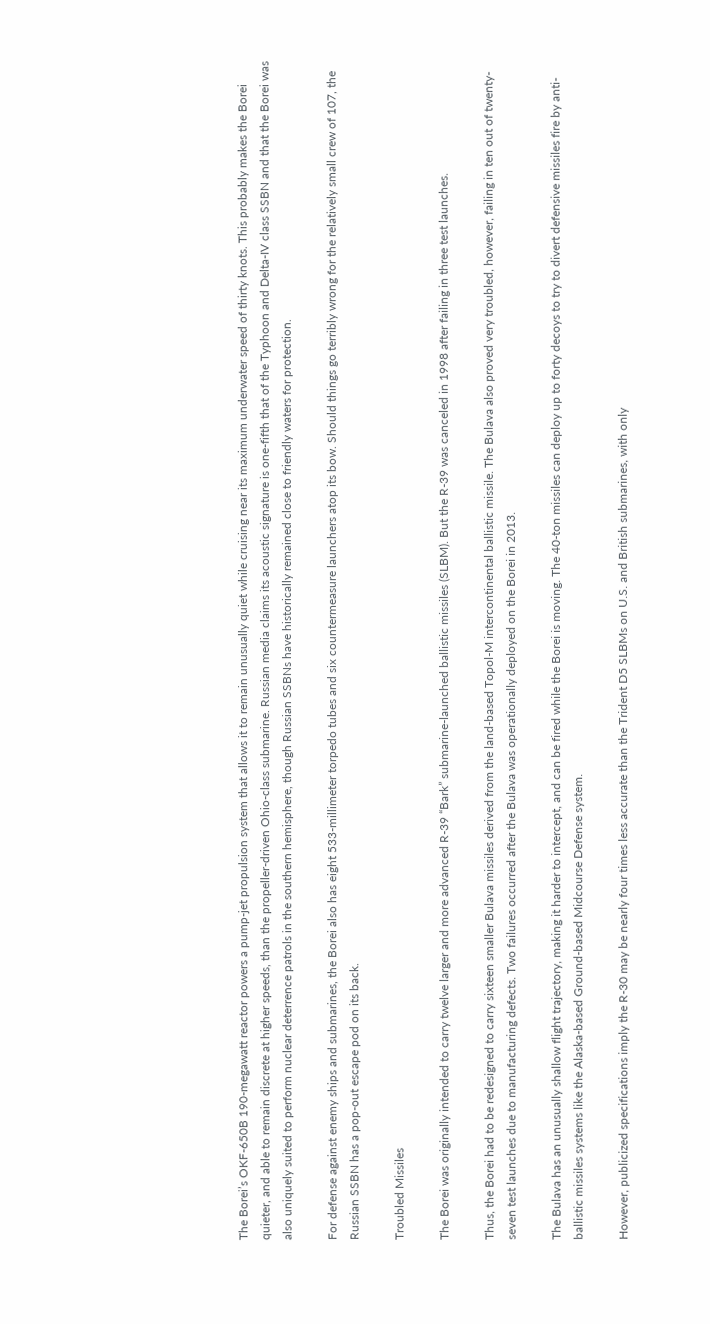The Borei’s OKF-650B 190-megawatt reactor powers a pump-jet propulsion system that allows it to remain unusually quiet while cruising near its maximum underwater speed of thirty knots. This probably makes the Borei quieter, and able to remain discrete at higher speeds, than the propeller-driven Ohio-class submarine. Russian media claims its acoustic signature is one-fifth that of the Typhoon and Delta-IV class SSBN and that the Borei was also uniquely suited to perform nuclear deterrence patrols in the southern hemisphere, though Russian SSBNs have historically remained close to friendly waters for protection.

For defense against enemy ships and submarines, the Borei also has eight 533-millimeter torpedo tubes and six countermeasure launchers atop its bow. Should things go terribly wrong for the relatively small crew of 107, the Russian SSBN has a pop-out escape pod on its back.

Troubled Missiles

The Borei was originally intended to carry twelve larger and more advanced R-39 “Bark” submarine-launched ballistic missiles (SLBM). But the R-39 was canceled in 1998 after failing in three test launches.

Thus, the Borei had to be redesigned to carry sixteen smaller Bulava missiles derived from the land-based Topol-M intercontinental ballistic missile. The Bulava also proved very troubled, however, failing in ten out of twenty-seven test launches due to manufacturing defects. Two failures occurred after the Bulava was operationally deployed on the Borei in 2013.

The Bulava has an unusually shallow flight trajectory, making it harder to intercept, and can be fired while the Borei is moving. The 40-ton missiles can deploy up to forty decoys to try to divert defensive missiles fire by anti-ballistic missiles systems like the Alaska-based Ground-based Midcourse Defense system.

However, publicized specifications imply the R-30 may be nearly four times less accurate than the Trident D5 SLBMs on U.S. and British submarines, with only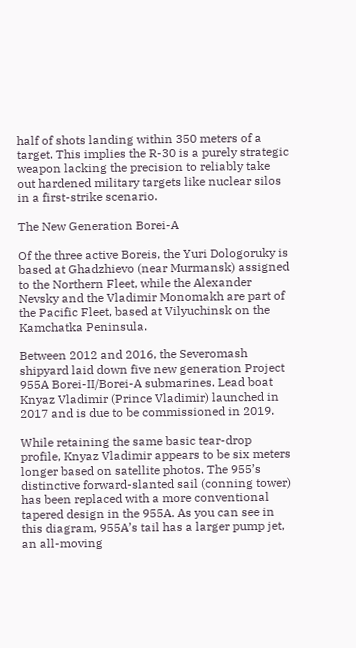half of shots landing within 350 meters of a target. This implies the R-30 is a purely strategic weapon lacking the precision to reliably take out hardened military targets like nuclear silos in a first-strike scenario.

The New Generation Borei-A

Of the three active Boreis, the Yuri Dologoruky is based at Ghadzhievo (near Murmansk) assigned to the Northern Fleet, while the Alexander Nevsky and the Vladimir Monomakh are part of the Pacific Fleet, based at Vilyuchinsk on the Kamchatka Peninsula.

Between 2012 and 2016, the Severomash shipyard laid down five new generation Project 955A Borei-II/Borei-A submarines. Lead boat Knyaz Vladimir (Prince Vladimir) launched in 2017 and is due to be commissioned in 2019.

While retaining the same basic tear-drop profile, Knyaz Vladimir appears to be six meters longer based on satellite photos. The 955’s distinctive forward-slanted sail (conning tower) has been replaced with a more conventional tapered design in the 955A. As you can see in this diagram, 955A’s tail has a larger pump jet, an all-moving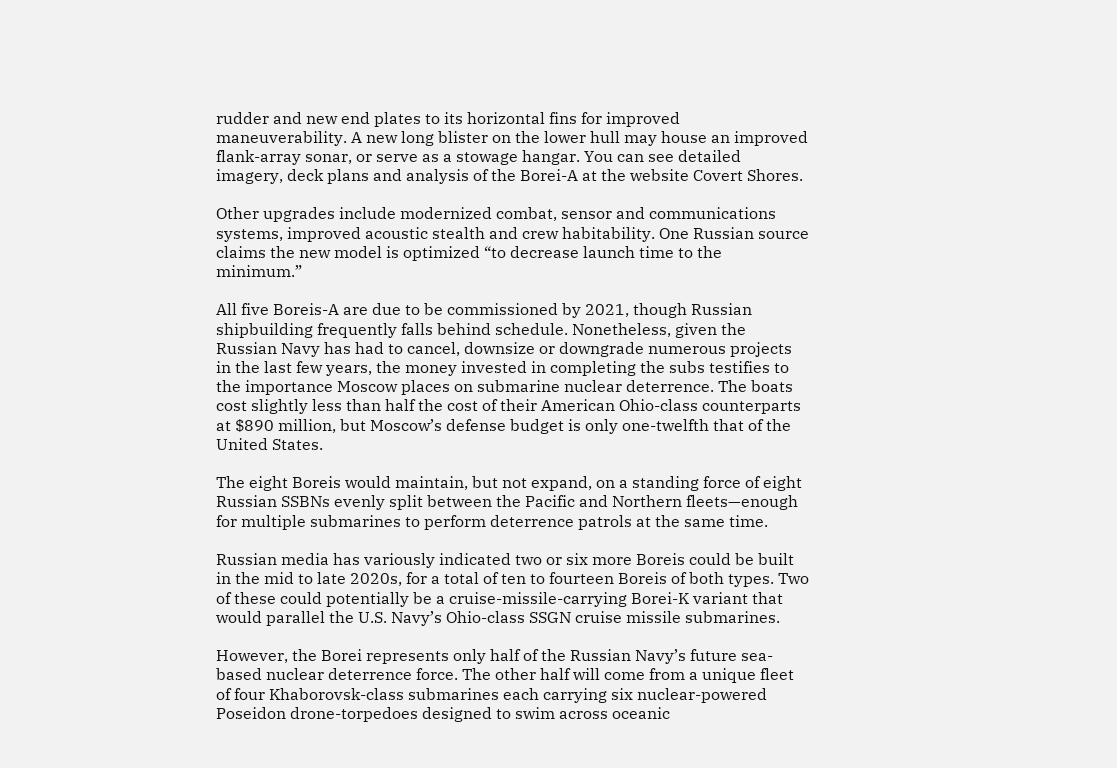rudder and new end plates to its horizontal fins for improved maneuverability. A new long blister on the lower hull may house an improved flank-array sonar, or serve as a stowage hangar. You can see detailed imagery, deck plans and analysis of the Borei-A at the website Covert Shores.

Other upgrades include modernized combat, sensor and communications systems, improved acoustic stealth and crew habitability. One Russian source claims the new model is optimized “to decrease launch time to the minimum.”

All five Boreis-A are due to be commissioned by 2021, though Russian shipbuilding frequently falls behind schedule. Nonetheless, given the Russian Navy has had to cancel, downsize or downgrade numerous projects in the last few years, the money invested in completing the subs testifies to the importance Moscow places on submarine nuclear deterrence. The boats cost slightly less than half the cost of their American Ohio-class counterparts at $890 million, but Moscow’s defense budget is only one-twelfth that of the United States.

The eight Boreis would maintain, but not expand, on a standing force of eight Russian SSBNs evenly split between the Pacific and Northern fleets—enough for multiple submarines to perform deterrence patrols at the same time.

Russian media has variously indicated two or six more Boreis could be built in the mid to late 2020s, for a total of ten to fourteen Boreis of both types. Two of these could potentially be a cruise-missile-carrying Borei-K variant that would parallel the U.S. Navy’s Ohio-class SSGN cruise missile submarines.

However, the Borei represents only half of the Russian Navy’s future sea-based nuclear deterrence force. The other half will come from a unique fleet of four Khaborovsk-class submarines each carrying six nuclear-powered Poseidon drone-torpedoes designed to swim across oceanic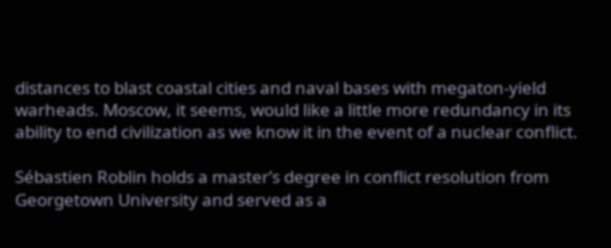distances to blast coastal cities and naval bases with megaton-yield warheads. Moscow, it seems, would like a little more redundancy in its ability to end civilization as we know it in the event of a nuclear conflict.

Sébastien Roblin holds a master’s degree in conflict resolution from Georgetown University and served as a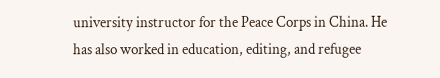university instructor for the Peace Corps in China. He has also worked in education, editing, and refugee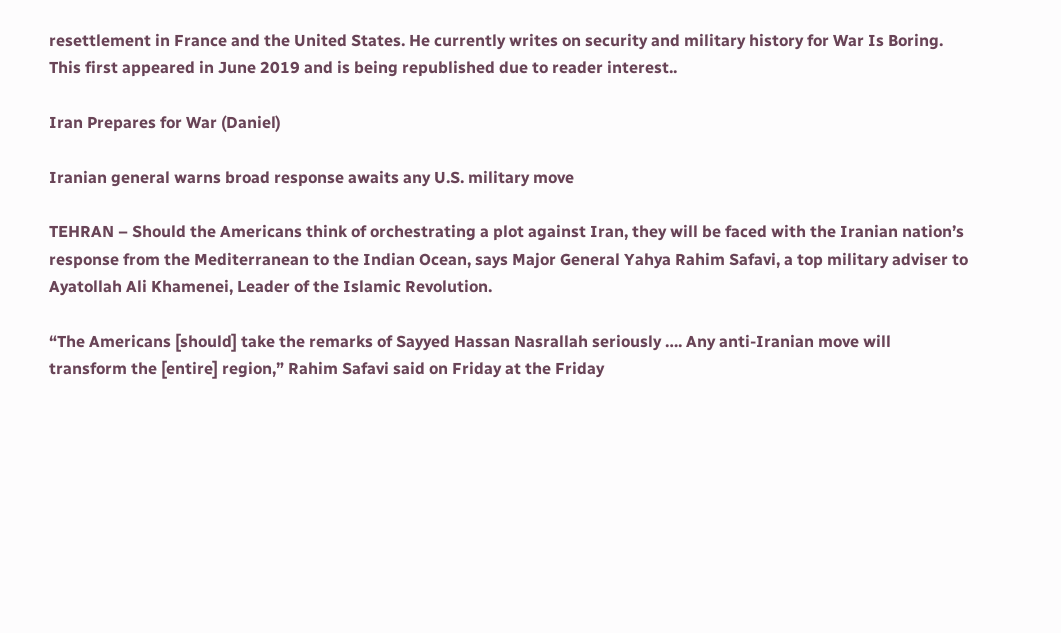resettlement in France and the United States. He currently writes on security and military history for War Is Boring. This first appeared in June 2019 and is being republished due to reader interest..

Iran Prepares for War (Daniel)

Iranian general warns broad response awaits any U.S. military move

TEHRAN – Should the Americans think of orchestrating a plot against Iran, they will be faced with the Iranian nation’s response from the Mediterranean to the Indian Ocean, says Major General Yahya Rahim Safavi, a top military adviser to Ayatollah Ali Khamenei, Leader of the Islamic Revolution.

“The Americans [should] take the remarks of Sayyed Hassan Nasrallah seriously …. Any anti-Iranian move will transform the [entire] region,” Rahim Safavi said on Friday at the Friday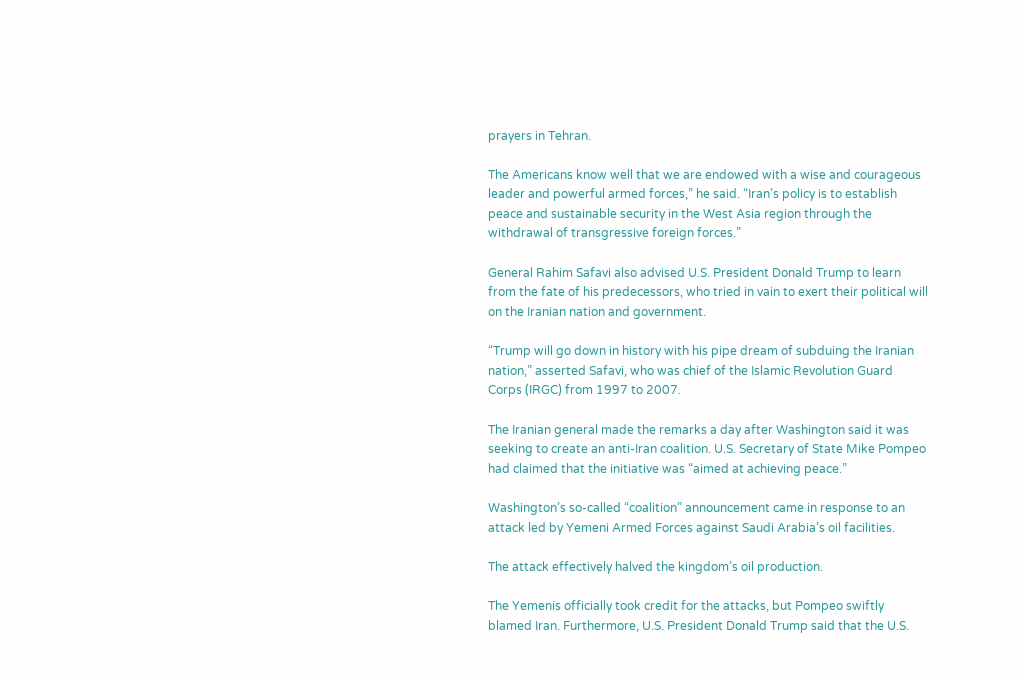prayers in Tehran.

The Americans know well that we are endowed with a wise and courageous leader and powerful armed forces,” he said. “Iran’s policy is to establish peace and sustainable security in the West Asia region through the withdrawal of transgressive foreign forces.”

General Rahim Safavi also advised U.S. President Donald Trump to learn from the fate of his predecessors, who tried in vain to exert their political will on the Iranian nation and government.

“Trump will go down in history with his pipe dream of subduing the Iranian nation,” asserted Safavi, who was chief of the Islamic Revolution Guard Corps (IRGC) from 1997 to 2007.

The Iranian general made the remarks a day after Washington said it was seeking to create an anti-Iran coalition. U.S. Secretary of State Mike Pompeo had claimed that the initiative was “aimed at achieving peace.”

Washington’s so-called “coalition” announcement came in response to an attack led by Yemeni Armed Forces against Saudi Arabia’s oil facilities.

The attack effectively halved the kingdom’s oil production.

The Yemenis officially took credit for the attacks, but Pompeo swiftly blamed Iran. Furthermore, U.S. President Donald Trump said that the U.S.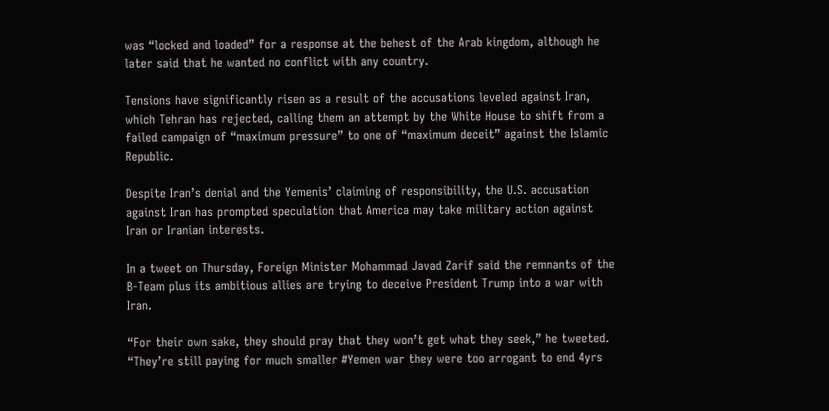was “locked and loaded” for a response at the behest of the Arab kingdom, although he later said that he wanted no conflict with any country.

Tensions have significantly risen as a result of the accusations leveled against Iran, which Tehran has rejected, calling them an attempt by the White House to shift from a failed campaign of “maximum pressure” to one of “maximum deceit” against the Islamic Republic.

Despite Iran’s denial and the Yemenis’ claiming of responsibility, the U.S. accusation against Iran has prompted speculation that America may take military action against Iran or Iranian interests.

In a tweet on Thursday, Foreign Minister Mohammad Javad Zarif said the remnants of the B-Team plus its ambitious allies are trying to deceive President Trump into a war with Iran.

“For their own sake, they should pray that they won’t get what they seek,” he tweeted. “They’re still paying for much smaller #Yemen war they were too arrogant to end 4yrs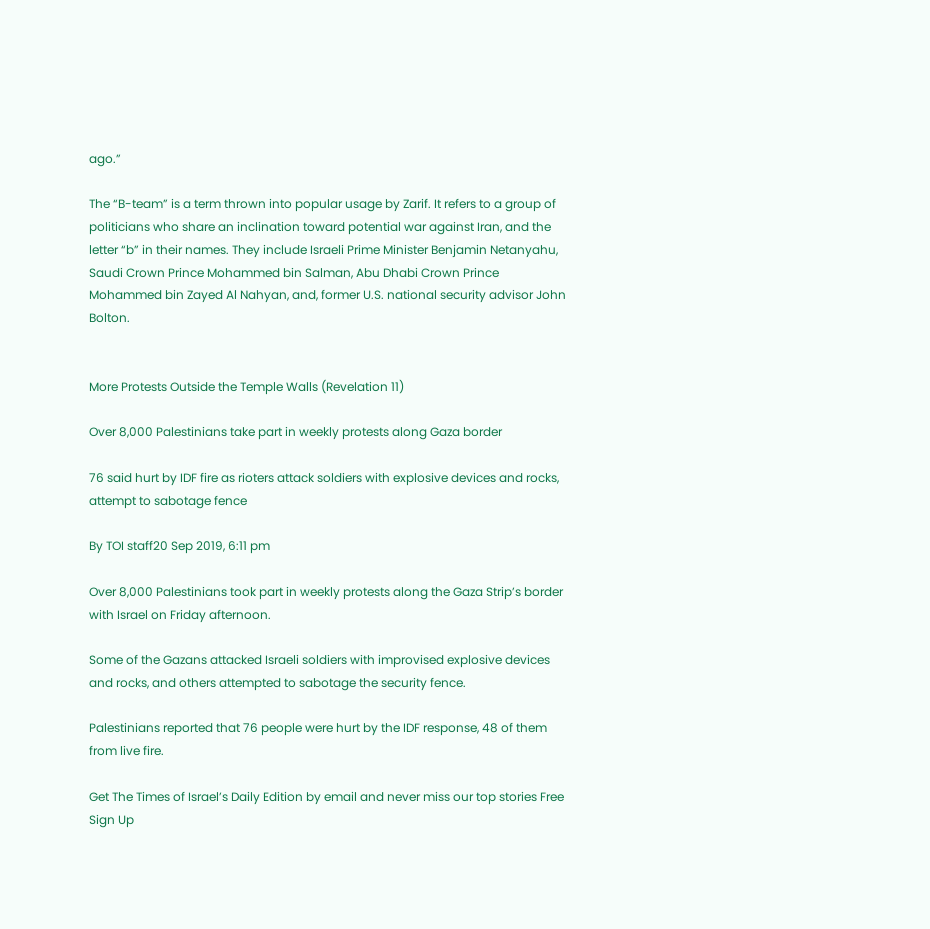ago.”

The “B-team” is a term thrown into popular usage by Zarif. It refers to a group of politicians who share an inclination toward potential war against Iran, and the letter “b” in their names. They include Israeli Prime Minister Benjamin Netanyahu, Saudi Crown Prince Mohammed bin Salman, Abu Dhabi Crown Prince Mohammed bin Zayed Al Nahyan, and, former U.S. national security advisor John Bolton.


More Protests Outside the Temple Walls (Revelation 11)

Over 8,000 Palestinians take part in weekly protests along Gaza border

76 said hurt by IDF fire as rioters attack soldiers with explosive devices and rocks, attempt to sabotage fence

By TOI staff20 Sep 2019, 6:11 pm

Over 8,000 Palestinians took part in weekly protests along the Gaza Strip’s border with Israel on Friday afternoon.

Some of the Gazans attacked Israeli soldiers with improvised explosive devices and rocks, and others attempted to sabotage the security fence.

Palestinians reported that 76 people were hurt by the IDF response, 48 of them from live fire.

Get The Times of Israel’s Daily Edition by email and never miss our top stories Free Sign Up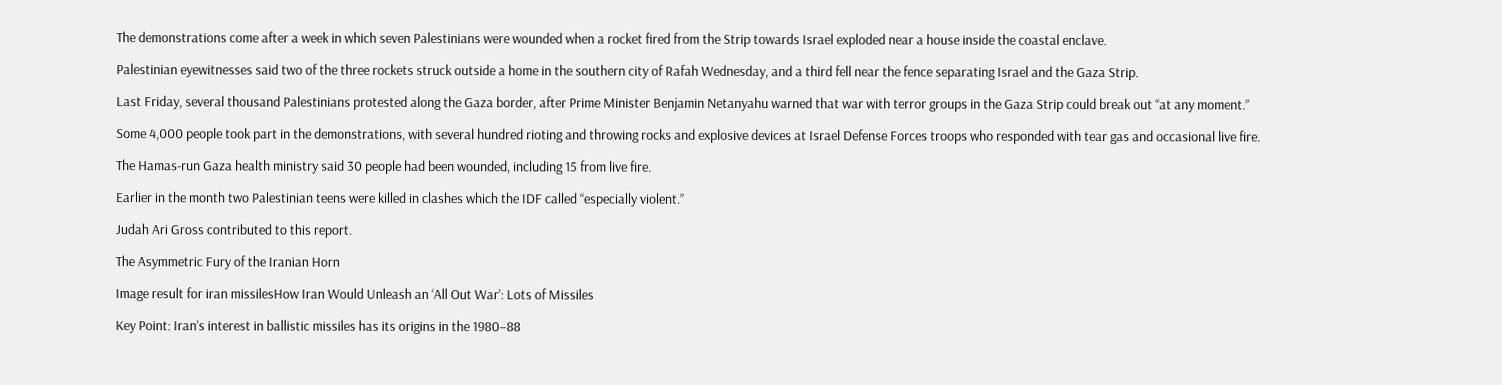The demonstrations come after a week in which seven Palestinians were wounded when a rocket fired from the Strip towards Israel exploded near a house inside the coastal enclave.

Palestinian eyewitnesses said two of the three rockets struck outside a home in the southern city of Rafah Wednesday, and a third fell near the fence separating Israel and the Gaza Strip.

Last Friday, several thousand Palestinians protested along the Gaza border, after Prime Minister Benjamin Netanyahu warned that war with terror groups in the Gaza Strip could break out “at any moment.”

Some 4,000 people took part in the demonstrations, with several hundred rioting and throwing rocks and explosive devices at Israel Defense Forces troops who responded with tear gas and occasional live fire.

The Hamas-run Gaza health ministry said 30 people had been wounded, including 15 from live fire.

Earlier in the month two Palestinian teens were killed in clashes which the IDF called “especially violent.”

Judah Ari Gross contributed to this report.

The Asymmetric Fury of the Iranian Horn

Image result for iran missilesHow Iran Would Unleash an ‘All Out War’: Lots of Missiles

Key Point: Iran’s interest in ballistic missiles has its origins in the 1980–88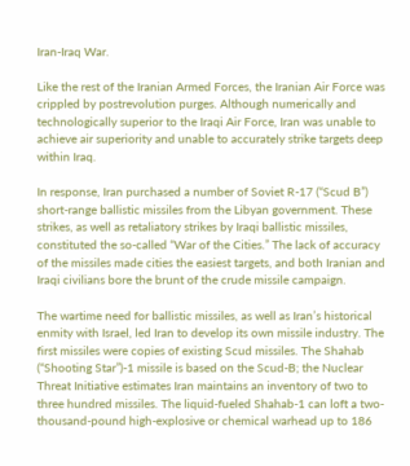Iran-Iraq War.

Like the rest of the Iranian Armed Forces, the Iranian Air Force was crippled by postrevolution purges. Although numerically and technologically superior to the Iraqi Air Force, Iran was unable to achieve air superiority and unable to accurately strike targets deep within Iraq.

In response, Iran purchased a number of Soviet R-17 (“Scud B”) short-range ballistic missiles from the Libyan government. These strikes, as well as retaliatory strikes by Iraqi ballistic missiles, constituted the so-called “War of the Cities.” The lack of accuracy of the missiles made cities the easiest targets, and both Iranian and Iraqi civilians bore the brunt of the crude missile campaign.

The wartime need for ballistic missiles, as well as Iran’s historical enmity with Israel, led Iran to develop its own missile industry. The first missiles were copies of existing Scud missiles. The Shahab (“Shooting Star”)-1 missile is based on the Scud-B; the Nuclear Threat Initiative estimates Iran maintains an inventory of two to three hundred missiles. The liquid-fueled Shahab-1 can loft a two-thousand-pound high-explosive or chemical warhead up to 186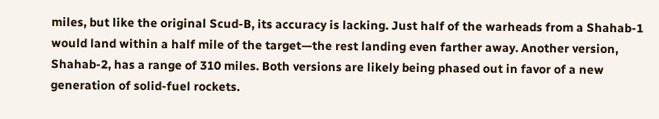miles, but like the original Scud-B, its accuracy is lacking. Just half of the warheads from a Shahab-1 would land within a half mile of the target—the rest landing even farther away. Another version, Shahab-2, has a range of 310 miles. Both versions are likely being phased out in favor of a new generation of solid-fuel rockets.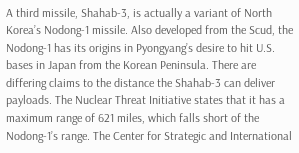A third missile, Shahab-3, is actually a variant of North Korea’s Nodong-1 missile. Also developed from the Scud, the Nodong-1 has its origins in Pyongyang’s desire to hit U.S. bases in Japan from the Korean Peninsula. There are differing claims to the distance the Shahab-3 can deliver payloads. The Nuclear Threat Initiative states that it has a maximum range of 621 miles, which falls short of the Nodong-1’s range. The Center for Strategic and International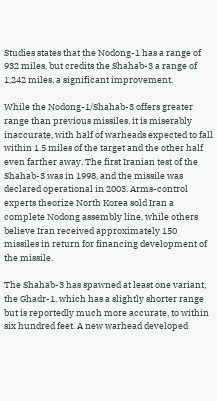Studies states that the Nodong-1 has a range of 932 miles, but credits the Shahab-3 a range of 1,242 miles, a significant improvement.

While the Nodong-1/Shahab-3 offers greater range than previous missiles, it is miserably inaccurate, with half of warheads expected to fall within 1.5 miles of the target and the other half even farther away. The first Iranian test of the Shahab-3 was in 1998, and the missile was declared operational in 2003. Arms-control experts theorize North Korea sold Iran a complete Nodong assembly line, while others believe Iran received approximately 150 missiles in return for financing development of the missile.

The Shahab-3 has spawned at least one variant, the Ghadr-1, which has a slightly shorter range but is reportedly much more accurate, to within six hundred feet. A new warhead developed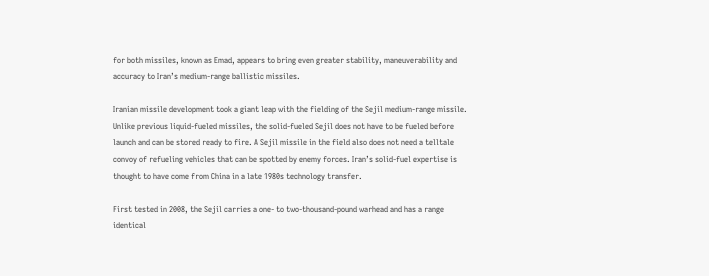for both missiles, known as Emad, appears to bring even greater stability, maneuverability and accuracy to Iran’s medium-range ballistic missiles.

Iranian missile development took a giant leap with the fielding of the Sejil medium-range missile. Unlike previous liquid-fueled missiles, the solid-fueled Sejil does not have to be fueled before launch and can be stored ready to fire. A Sejil missile in the field also does not need a telltale convoy of refueling vehicles that can be spotted by enemy forces. Iran’s solid-fuel expertise is thought to have come from China in a late 1980s technology transfer.

First tested in 2008, the Sejil carries a one- to two-thousand-pound warhead and has a range identical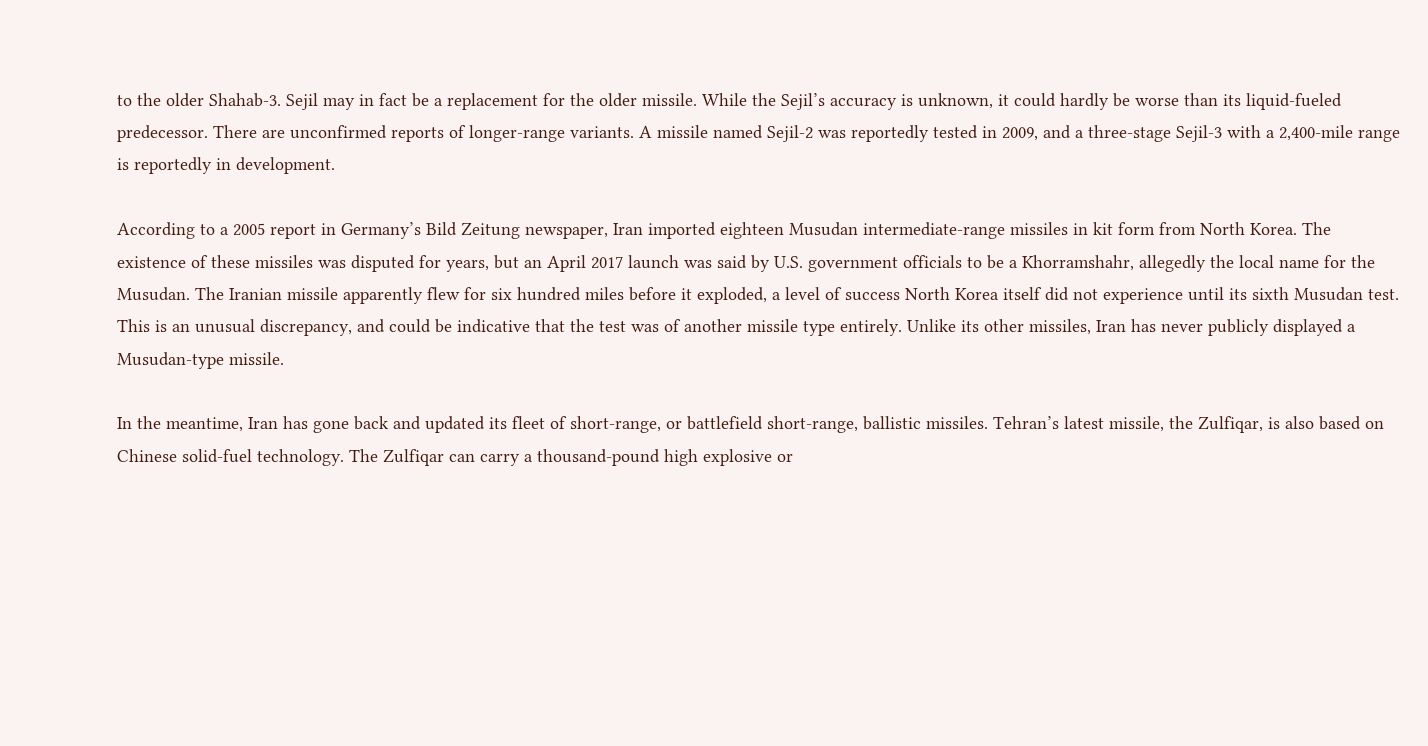to the older Shahab-3. Sejil may in fact be a replacement for the older missile. While the Sejil’s accuracy is unknown, it could hardly be worse than its liquid-fueled predecessor. There are unconfirmed reports of longer-range variants. A missile named Sejil-2 was reportedly tested in 2009, and a three-stage Sejil-3 with a 2,400-mile range is reportedly in development.

According to a 2005 report in Germany’s Bild Zeitung newspaper, Iran imported eighteen Musudan intermediate-range missiles in kit form from North Korea. The existence of these missiles was disputed for years, but an April 2017 launch was said by U.S. government officials to be a Khorramshahr, allegedly the local name for the Musudan. The Iranian missile apparently flew for six hundred miles before it exploded, a level of success North Korea itself did not experience until its sixth Musudan test. This is an unusual discrepancy, and could be indicative that the test was of another missile type entirely. Unlike its other missiles, Iran has never publicly displayed a Musudan-type missile.

In the meantime, Iran has gone back and updated its fleet of short-range, or battlefield short-range, ballistic missiles. Tehran’s latest missile, the Zulfiqar, is also based on Chinese solid-fuel technology. The Zulfiqar can carry a thousand-pound high explosive or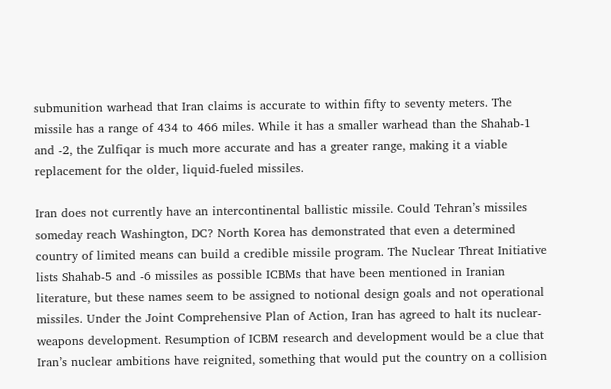submunition warhead that Iran claims is accurate to within fifty to seventy meters. The missile has a range of 434 to 466 miles. While it has a smaller warhead than the Shahab-1 and -2, the Zulfiqar is much more accurate and has a greater range, making it a viable replacement for the older, liquid-fueled missiles.

Iran does not currently have an intercontinental ballistic missile. Could Tehran’s missiles someday reach Washington, DC? North Korea has demonstrated that even a determined country of limited means can build a credible missile program. The Nuclear Threat Initiative lists Shahab-5 and -6 missiles as possible ICBMs that have been mentioned in Iranian literature, but these names seem to be assigned to notional design goals and not operational missiles. Under the Joint Comprehensive Plan of Action, Iran has agreed to halt its nuclear-weapons development. Resumption of ICBM research and development would be a clue that Iran’s nuclear ambitions have reignited, something that would put the country on a collision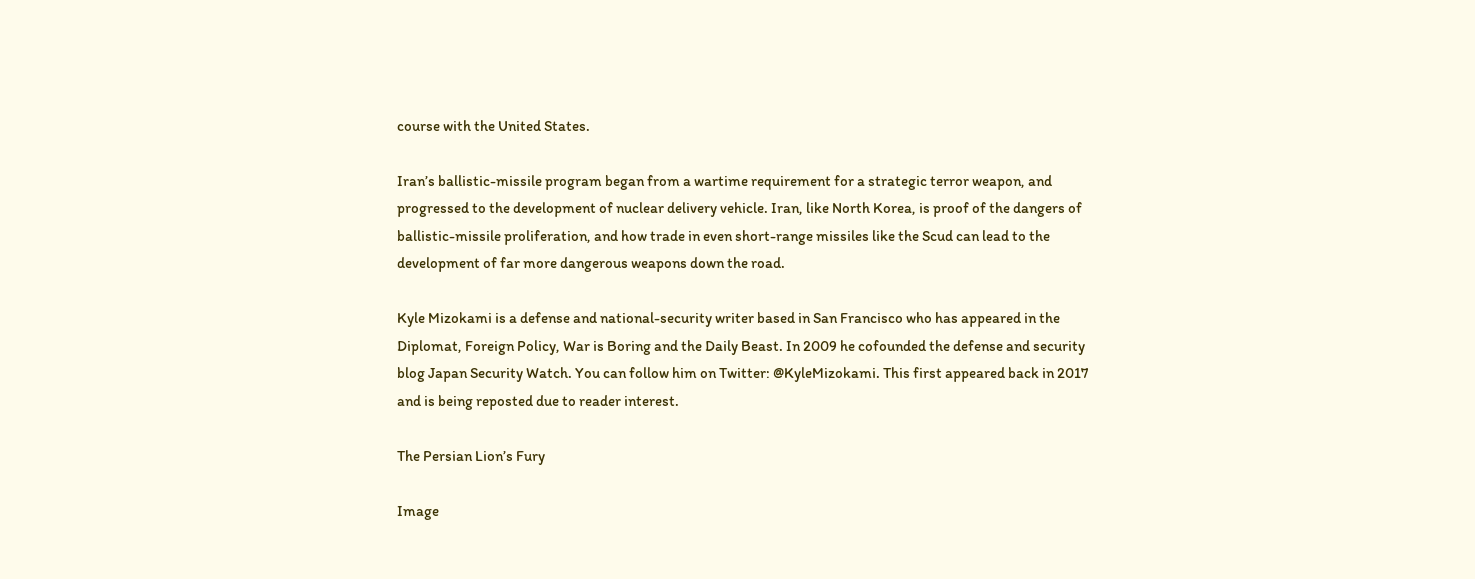course with the United States.

Iran’s ballistic-missile program began from a wartime requirement for a strategic terror weapon, and progressed to the development of nuclear delivery vehicle. Iran, like North Korea, is proof of the dangers of ballistic-missile proliferation, and how trade in even short-range missiles like the Scud can lead to the development of far more dangerous weapons down the road.

Kyle Mizokami is a defense and national-security writer based in San Francisco who has appeared in the Diplomat, Foreign Policy, War is Boring and the Daily Beast. In 2009 he cofounded the defense and security blog Japan Security Watch. You can follow him on Twitter: @KyleMizokami. This first appeared back in 2017 and is being reposted due to reader interest.

The Persian Lion’s Fury

Image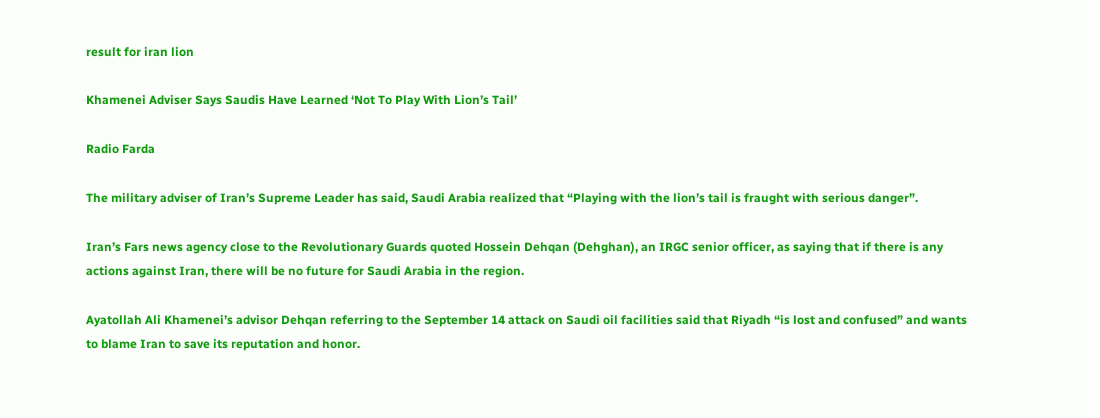result for iran lion

Khamenei Adviser Says Saudis Have Learned ‘Not To Play With Lion’s Tail’

Radio Farda

The military adviser of Iran’s Supreme Leader has said, Saudi Arabia realized that “Playing with the lion’s tail is fraught with serious danger”.

Iran’s Fars news agency close to the Revolutionary Guards quoted Hossein Dehqan (Dehghan), an IRGC senior officer, as saying that if there is any actions against Iran, there will be no future for Saudi Arabia in the region.

Ayatollah Ali Khamenei’s advisor Dehqan referring to the September 14 attack on Saudi oil facilities said that Riyadh “is lost and confused” and wants to blame Iran to save its reputation and honor.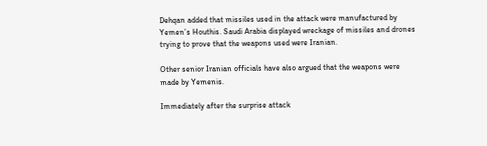Dehqan added that missiles used in the attack were manufactured by Yemen’s Houthis. Saudi Arabia displayed wreckage of missiles and drones trying to prove that the weapons used were Iranian.

Other senior Iranian officials have also argued that the weapons were made by Yemenis.

Immediately after the surprise attack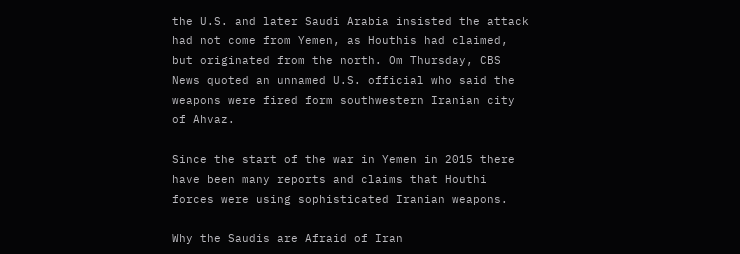the U.S. and later Saudi Arabia insisted the attack had not come from Yemen, as Houthis had claimed, but originated from the north. Om Thursday, CBS News quoted an unnamed U.S. official who said the weapons were fired form southwestern Iranian city of Ahvaz.

Since the start of the war in Yemen in 2015 there have been many reports and claims that Houthi forces were using sophisticated Iranian weapons.

Why the Saudis are Afraid of Iran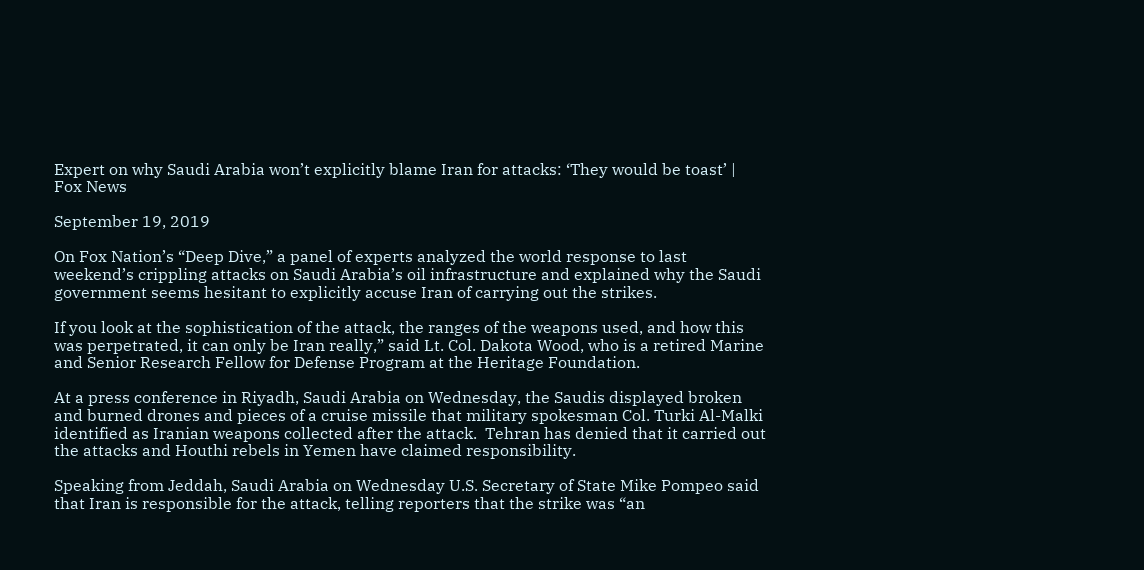Expert on why Saudi Arabia won’t explicitly blame Iran for attacks: ‘They would be toast’ | Fox News

September 19, 2019

On Fox Nation’s “Deep Dive,” a panel of experts analyzed the world response to last weekend’s crippling attacks on Saudi Arabia’s oil infrastructure and explained why the Saudi government seems hesitant to explicitly accuse Iran of carrying out the strikes.

If you look at the sophistication of the attack, the ranges of the weapons used, and how this was perpetrated, it can only be Iran really,” said Lt. Col. Dakota Wood, who is a retired Marine and Senior Research Fellow for Defense Program at the Heritage Foundation.

At a press conference in Riyadh, Saudi Arabia on Wednesday, the Saudis displayed broken and burned drones and pieces of a cruise missile that military spokesman Col. Turki Al-Malki identified as Iranian weapons collected after the attack.  Tehran has denied that it carried out the attacks and Houthi rebels in Yemen have claimed responsibility.

Speaking from Jeddah, Saudi Arabia on Wednesday U.S. Secretary of State Mike Pompeo said that Iran is responsible for the attack, telling reporters that the strike was “an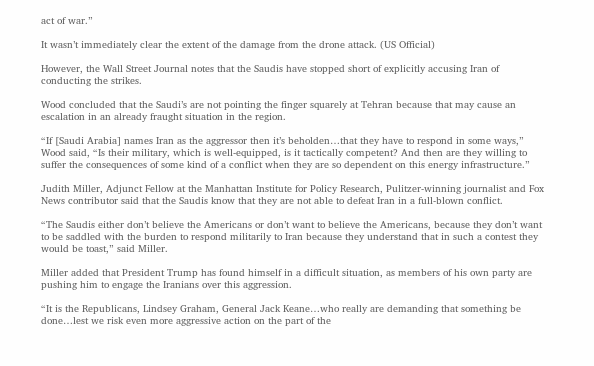act of war.”

It wasn’t immediately clear the extent of the damage from the drone attack. (US Official)

However, the Wall Street Journal notes that the Saudis have stopped short of explicitly accusing Iran of conducting the strikes.

Wood concluded that the Saudi’s are not pointing the finger squarely at Tehran because that may cause an escalation in an already fraught situation in the region.

“If [Saudi Arabia] names Iran as the aggressor then it’s beholden…that they have to respond in some ways,” Wood said, “Is their military, which is well-equipped, is it tactically competent? And then are they willing to suffer the consequences of some kind of a conflict when they are so dependent on this energy infrastructure.”

Judith Miller, Adjunct Fellow at the Manhattan Institute for Policy Research, Pulitzer-winning journalist and Fox News contributor said that the Saudis know that they are not able to defeat Iran in a full-blown conflict.

“The Saudis either don’t believe the Americans or don’t want to believe the Americans, because they don’t want to be saddled with the burden to respond militarily to Iran because they understand that in such a contest they would be toast,” said Miller.

Miller added that President Trump has found himself in a difficult situation, as members of his own party are pushing him to engage the Iranians over this aggression.

“It is the Republicans, Lindsey Graham, General Jack Keane…who really are demanding that something be done…lest we risk even more aggressive action on the part of the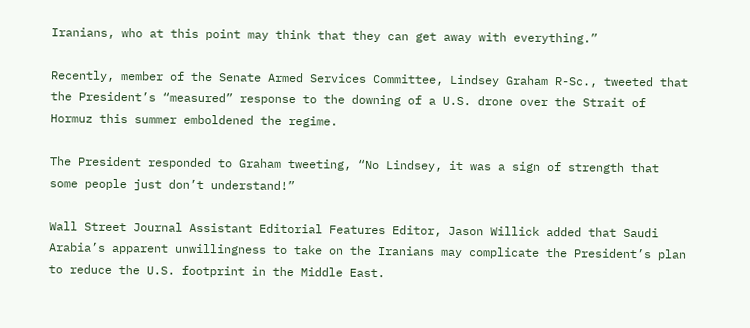Iranians, who at this point may think that they can get away with everything.”

Recently, member of the Senate Armed Services Committee, Lindsey Graham R-Sc., tweeted that the President’s “measured” response to the downing of a U.S. drone over the Strait of Hormuz this summer emboldened the regime.

The President responded to Graham tweeting, “No Lindsey, it was a sign of strength that some people just don’t understand!”

Wall Street Journal Assistant Editorial Features Editor, Jason Willick added that Saudi Arabia’s apparent unwillingness to take on the Iranians may complicate the President’s plan to reduce the U.S. footprint in the Middle East.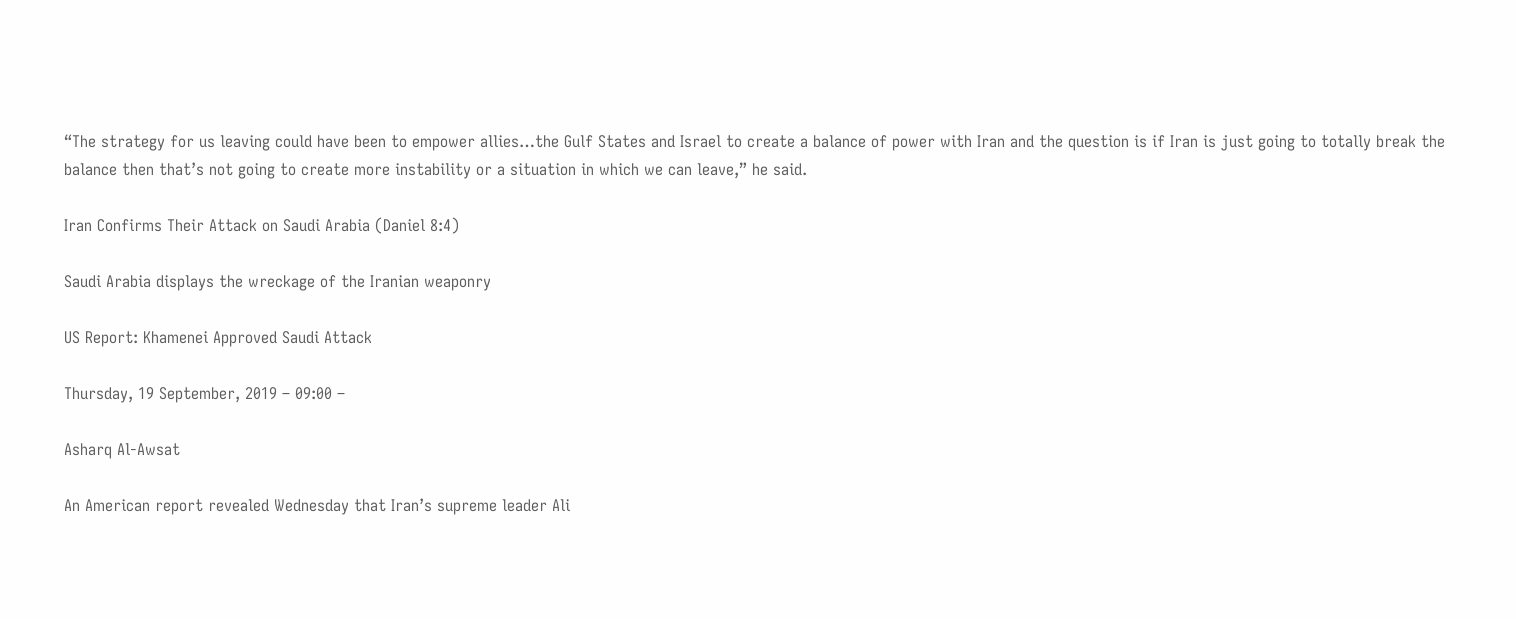“The strategy for us leaving could have been to empower allies…the Gulf States and Israel to create a balance of power with Iran and the question is if Iran is just going to totally break the balance then that’s not going to create more instability or a situation in which we can leave,” he said.

Iran Confirms Their Attack on Saudi Arabia (Daniel 8:4)

Saudi Arabia displays the wreckage of the Iranian weaponry

US Report: Khamenei Approved Saudi Attack

Thursday, 19 September, 2019 – 09:00 –

Asharq Al-Awsat

An American report revealed Wednesday that Iran’s supreme leader Ali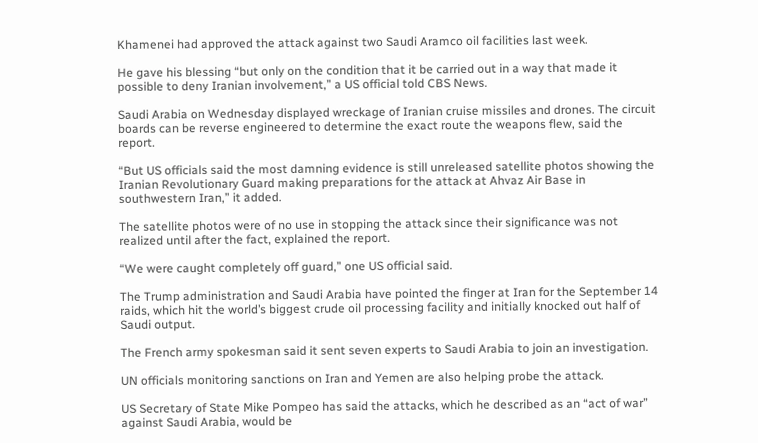Khamenei had approved the attack against two Saudi Aramco oil facilities last week.

He gave his blessing “but only on the condition that it be carried out in a way that made it possible to deny Iranian involvement,” a US official told CBS News.

Saudi Arabia on Wednesday displayed wreckage of Iranian cruise missiles and drones. The circuit boards can be reverse engineered to determine the exact route the weapons flew, said the report.

“But US officials said the most damning evidence is still unreleased satellite photos showing the Iranian Revolutionary Guard making preparations for the attack at Ahvaz Air Base in southwestern Iran,” it added.

The satellite photos were of no use in stopping the attack since their significance was not realized until after the fact, explained the report.

“We were caught completely off guard,” one US official said.

The Trump administration and Saudi Arabia have pointed the finger at Iran for the September 14 raids, which hit the world’s biggest crude oil processing facility and initially knocked out half of Saudi output.

The French army spokesman said it sent seven experts to Saudi Arabia to join an investigation.

UN officials monitoring sanctions on Iran and Yemen are also helping probe the attack.

US Secretary of State Mike Pompeo has said the attacks, which he described as an “act of war” against Saudi Arabia, would be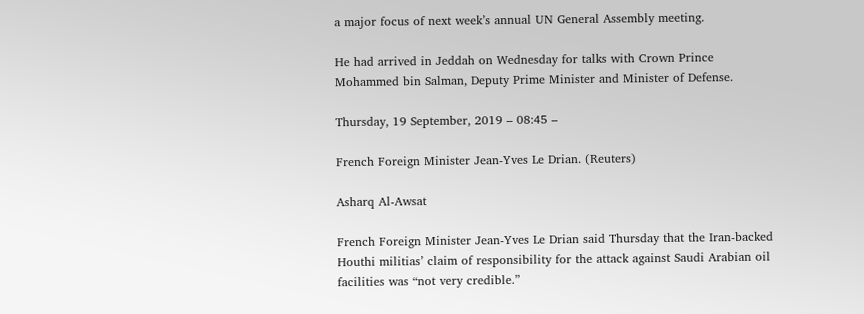a major focus of next week’s annual UN General Assembly meeting.

He had arrived in Jeddah on Wednesday for talks with Crown Prince Mohammed bin Salman, Deputy Prime Minister and Minister of Defense.

Thursday, 19 September, 2019 – 08:45 –

French Foreign Minister Jean-Yves Le Drian. (Reuters)

Asharq Al-Awsat

French Foreign Minister Jean-Yves Le Drian said Thursday that the Iran-backed Houthi militias’ claim of responsibility for the attack against Saudi Arabian oil facilities was “not very credible.”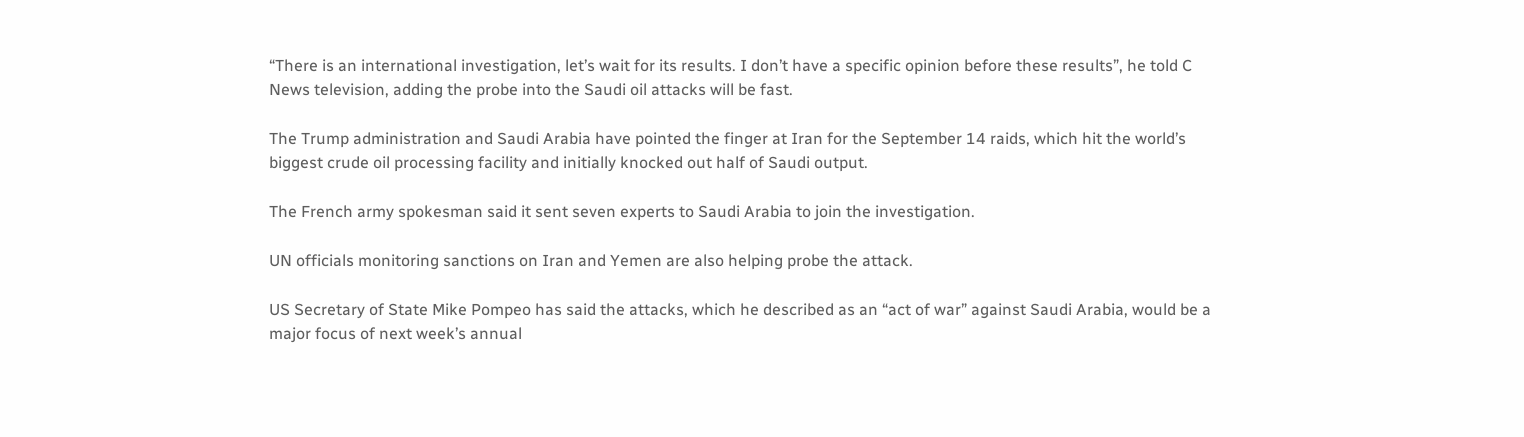“There is an international investigation, let’s wait for its results. I don’t have a specific opinion before these results”, he told C News television, adding the probe into the Saudi oil attacks will be fast.

The Trump administration and Saudi Arabia have pointed the finger at Iran for the September 14 raids, which hit the world’s biggest crude oil processing facility and initially knocked out half of Saudi output.

The French army spokesman said it sent seven experts to Saudi Arabia to join the investigation.

UN officials monitoring sanctions on Iran and Yemen are also helping probe the attack.

US Secretary of State Mike Pompeo has said the attacks, which he described as an “act of war” against Saudi Arabia, would be a major focus of next week’s annual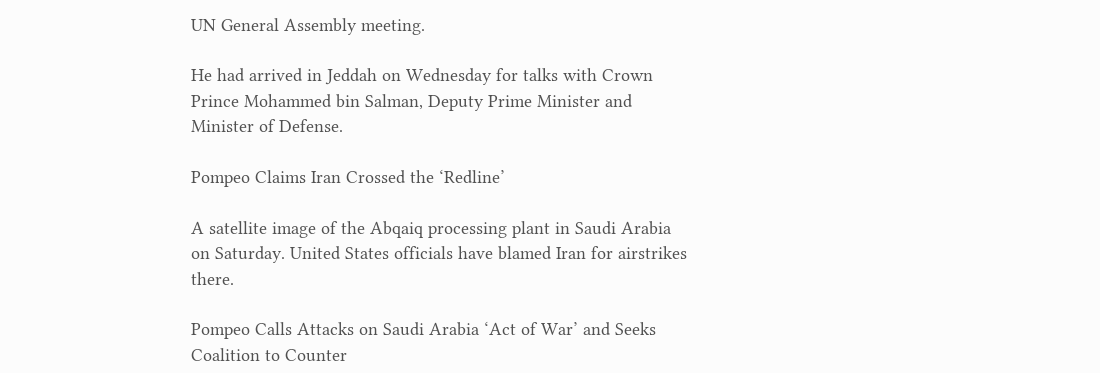UN General Assembly meeting.

He had arrived in Jeddah on Wednesday for talks with Crown Prince Mohammed bin Salman, Deputy Prime Minister and Minister of Defense.

Pompeo Claims Iran Crossed the ‘Redline’

A satellite image of the Abqaiq processing plant in Saudi Arabia on Saturday. United States officials have blamed Iran for airstrikes there.

Pompeo Calls Attacks on Saudi Arabia ‘Act of War’ and Seeks Coalition to Counter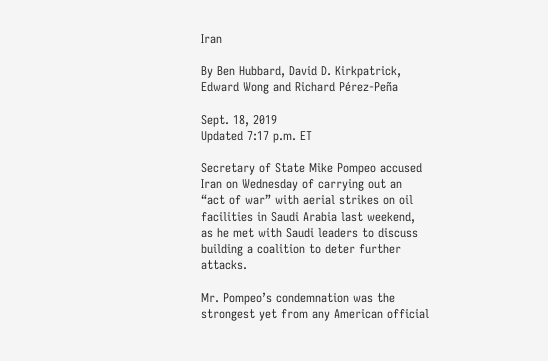Iran

By Ben Hubbard, David D. Kirkpatrick, Edward Wong and Richard Pérez-Peña

Sept. 18, 2019
Updated 7:17 p.m. ET

Secretary of State Mike Pompeo accused Iran on Wednesday of carrying out an “act of war” with aerial strikes on oil facilities in Saudi Arabia last weekend, as he met with Saudi leaders to discuss building a coalition to deter further attacks.

Mr. Pompeo’s condemnation was the strongest yet from any American official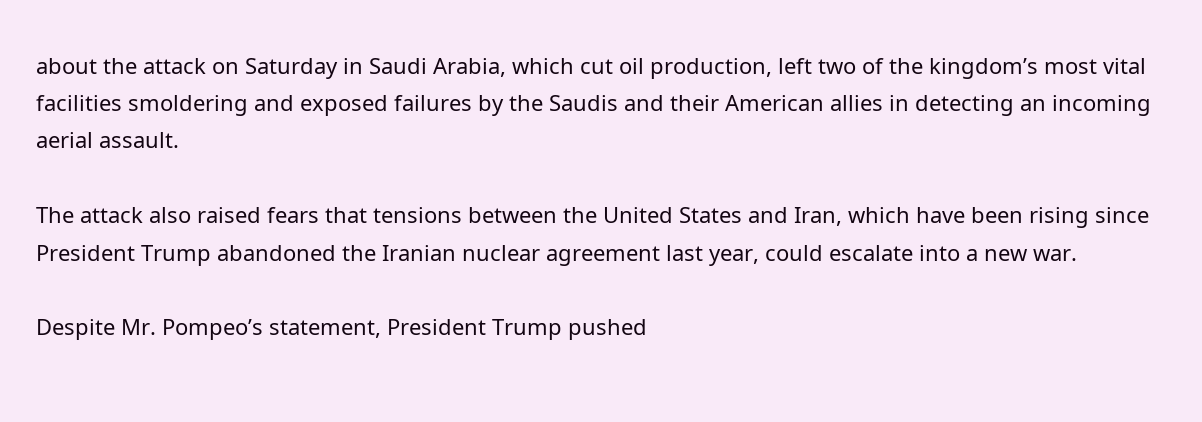about the attack on Saturday in Saudi Arabia, which cut oil production, left two of the kingdom’s most vital facilities smoldering and exposed failures by the Saudis and their American allies in detecting an incoming aerial assault.

The attack also raised fears that tensions between the United States and Iran, which have been rising since President Trump abandoned the Iranian nuclear agreement last year, could escalate into a new war.

Despite Mr. Pompeo’s statement, President Trump pushed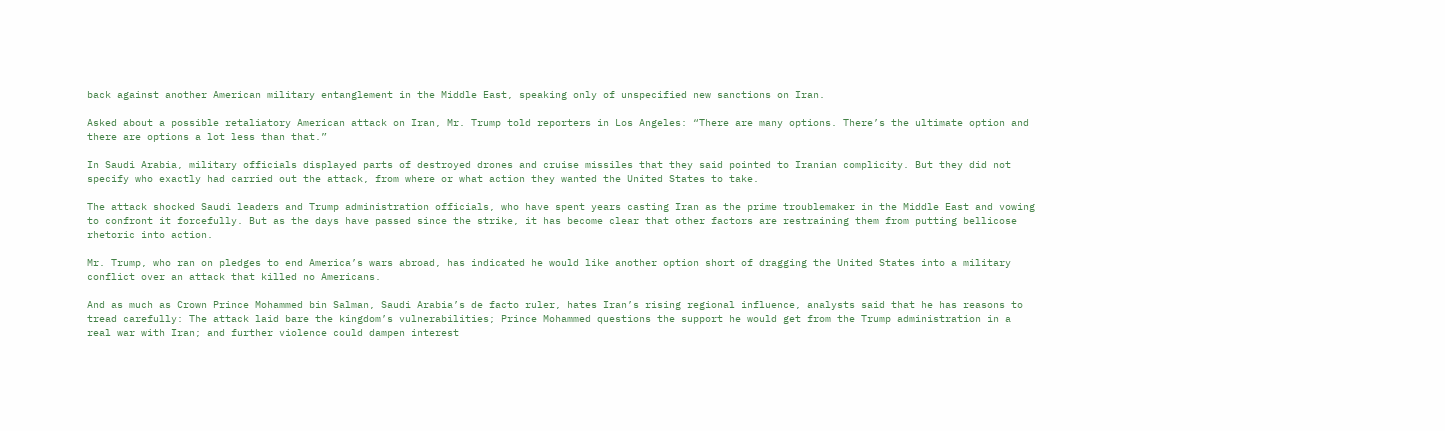back against another American military entanglement in the Middle East, speaking only of unspecified new sanctions on Iran.

Asked about a possible retaliatory American attack on Iran, Mr. Trump told reporters in Los Angeles: “There are many options. There’s the ultimate option and there are options a lot less than that.”

In Saudi Arabia, military officials displayed parts of destroyed drones and cruise missiles that they said pointed to Iranian complicity. But they did not specify who exactly had carried out the attack, from where or what action they wanted the United States to take.

The attack shocked Saudi leaders and Trump administration officials, who have spent years casting Iran as the prime troublemaker in the Middle East and vowing to confront it forcefully. But as the days have passed since the strike, it has become clear that other factors are restraining them from putting bellicose rhetoric into action.

Mr. Trump, who ran on pledges to end America’s wars abroad, has indicated he would like another option short of dragging the United States into a military conflict over an attack that killed no Americans.

And as much as Crown Prince Mohammed bin Salman, Saudi Arabia’s de facto ruler, hates Iran’s rising regional influence, analysts said that he has reasons to tread carefully: The attack laid bare the kingdom’s vulnerabilities; Prince Mohammed questions the support he would get from the Trump administration in a real war with Iran; and further violence could dampen interest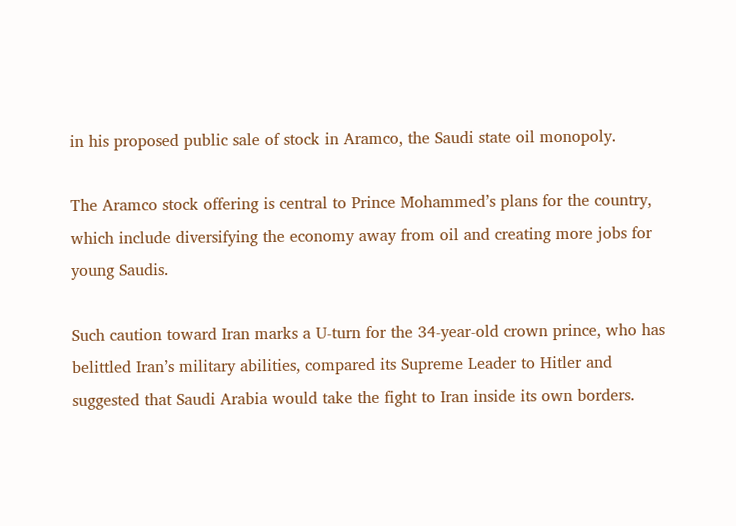in his proposed public sale of stock in Aramco, the Saudi state oil monopoly.

The Aramco stock offering is central to Prince Mohammed’s plans for the country, which include diversifying the economy away from oil and creating more jobs for young Saudis.

Such caution toward Iran marks a U-turn for the 34-year-old crown prince, who has belittled Iran’s military abilities, compared its Supreme Leader to Hitler and suggested that Saudi Arabia would take the fight to Iran inside its own borders.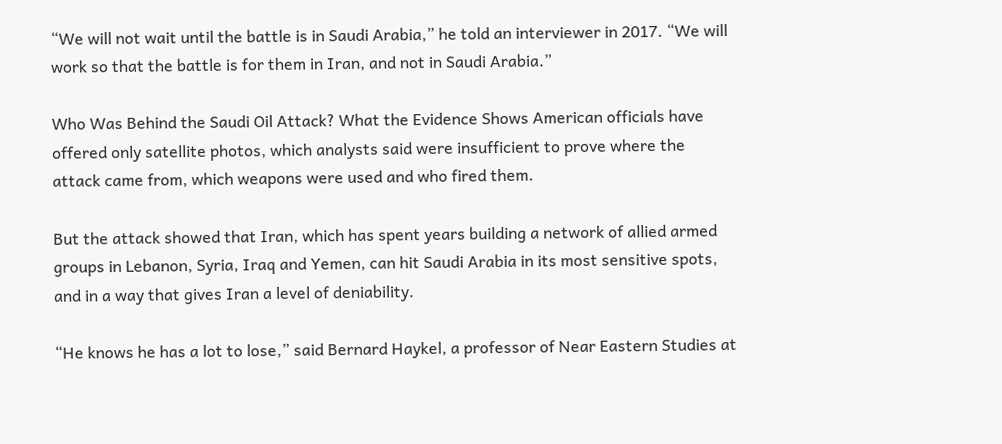“We will not wait until the battle is in Saudi Arabia,” he told an interviewer in 2017. “We will work so that the battle is for them in Iran, and not in Saudi Arabia.”

Who Was Behind the Saudi Oil Attack? What the Evidence Shows American officials have offered only satellite photos, which analysts said were insufficient to prove where the attack came from, which weapons were used and who fired them.

But the attack showed that Iran, which has spent years building a network of allied armed groups in Lebanon, Syria, Iraq and Yemen, can hit Saudi Arabia in its most sensitive spots, and in a way that gives Iran a level of deniability.

“He knows he has a lot to lose,” said Bernard Haykel, a professor of Near Eastern Studies at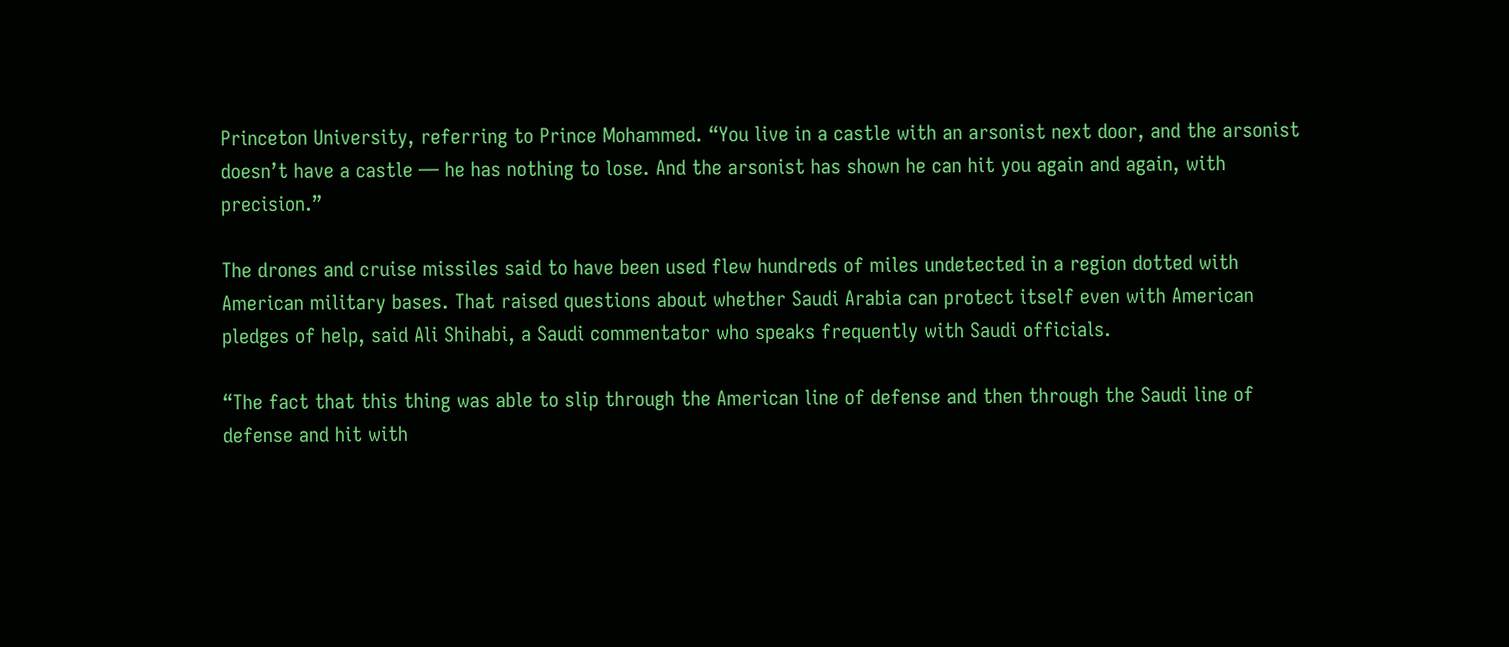Princeton University, referring to Prince Mohammed. “You live in a castle with an arsonist next door, and the arsonist doesn’t have a castle — he has nothing to lose. And the arsonist has shown he can hit you again and again, with precision.”

The drones and cruise missiles said to have been used flew hundreds of miles undetected in a region dotted with American military bases. That raised questions about whether Saudi Arabia can protect itself even with American pledges of help, said Ali Shihabi, a Saudi commentator who speaks frequently with Saudi officials.

“The fact that this thing was able to slip through the American line of defense and then through the Saudi line of defense and hit with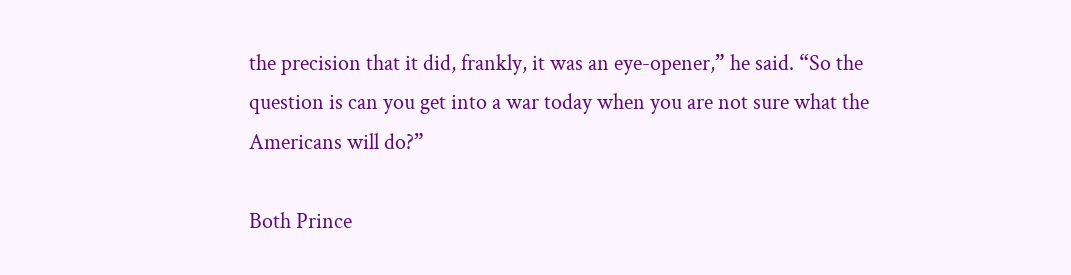the precision that it did, frankly, it was an eye-opener,” he said. “So the question is can you get into a war today when you are not sure what the Americans will do?”

Both Prince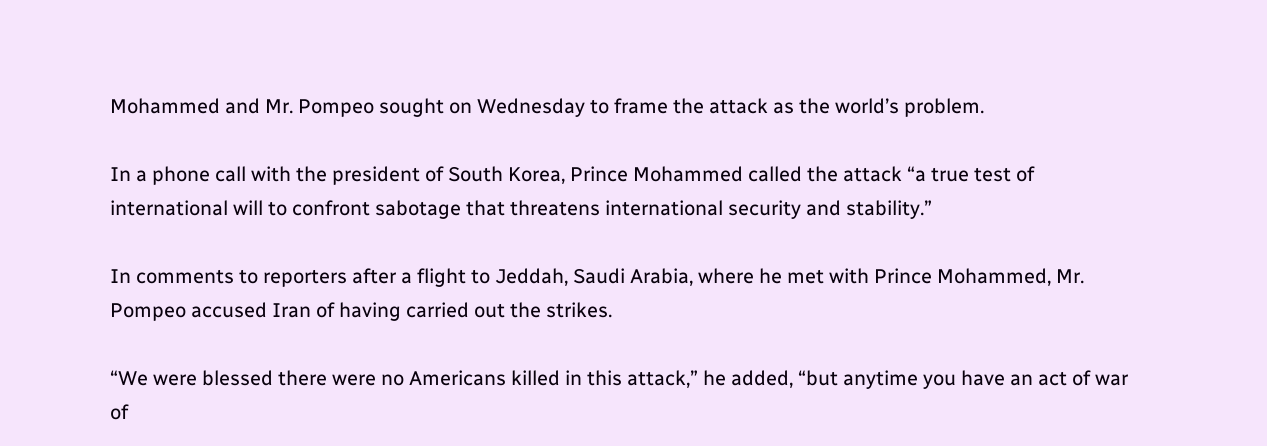Mohammed and Mr. Pompeo sought on Wednesday to frame the attack as the world’s problem.

In a phone call with the president of South Korea, Prince Mohammed called the attack “a true test of international will to confront sabotage that threatens international security and stability.”

In comments to reporters after a flight to Jeddah, Saudi Arabia, where he met with Prince Mohammed, Mr. Pompeo accused Iran of having carried out the strikes.

“We were blessed there were no Americans killed in this attack,” he added, “but anytime you have an act of war of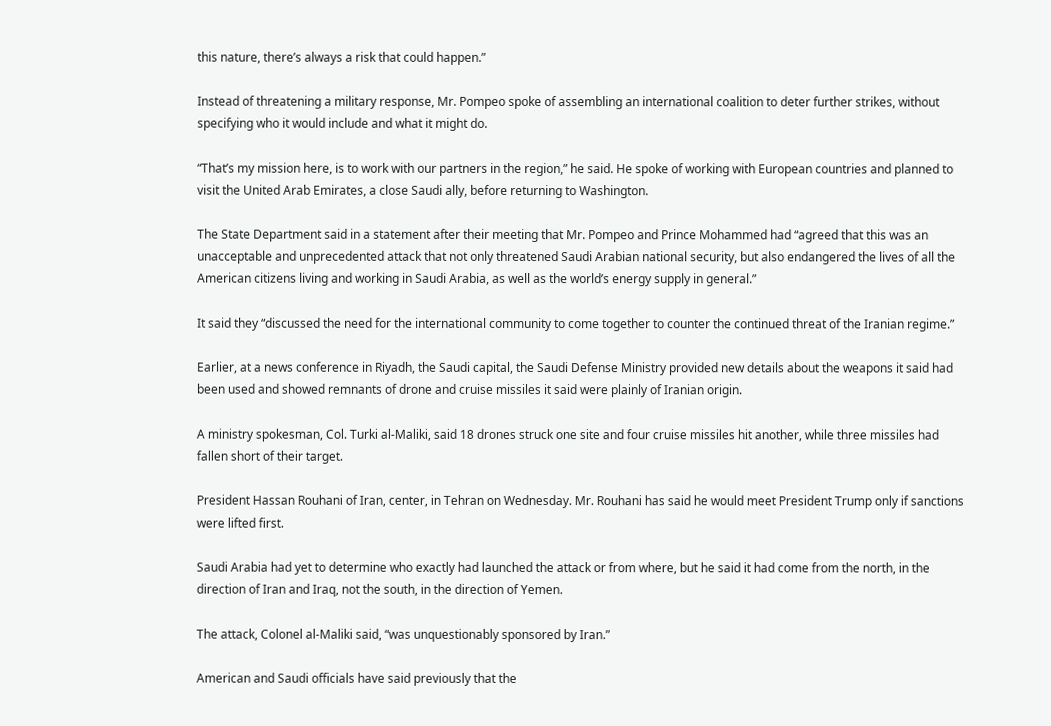this nature, there’s always a risk that could happen.”

Instead of threatening a military response, Mr. Pompeo spoke of assembling an international coalition to deter further strikes, without specifying who it would include and what it might do.

“That’s my mission here, is to work with our partners in the region,” he said. He spoke of working with European countries and planned to visit the United Arab Emirates, a close Saudi ally, before returning to Washington.

The State Department said in a statement after their meeting that Mr. Pompeo and Prince Mohammed had “agreed that this was an unacceptable and unprecedented attack that not only threatened Saudi Arabian national security, but also endangered the lives of all the American citizens living and working in Saudi Arabia, as well as the world’s energy supply in general.”

It said they “discussed the need for the international community to come together to counter the continued threat of the Iranian regime.”

Earlier, at a news conference in Riyadh, the Saudi capital, the Saudi Defense Ministry provided new details about the weapons it said had been used and showed remnants of drone and cruise missiles it said were plainly of Iranian origin.

A ministry spokesman, Col. Turki al-Maliki, said 18 drones struck one site and four cruise missiles hit another, while three missiles had fallen short of their target.

President Hassan Rouhani of Iran, center, in Tehran on Wednesday. Mr. Rouhani has said he would meet President Trump only if sanctions were lifted first.

Saudi Arabia had yet to determine who exactly had launched the attack or from where, but he said it had come from the north, in the direction of Iran and Iraq, not the south, in the direction of Yemen.

The attack, Colonel al-Maliki said, “was unquestionably sponsored by Iran.”

American and Saudi officials have said previously that the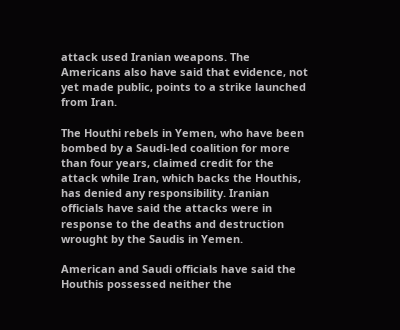attack used Iranian weapons. The Americans also have said that evidence, not yet made public, points to a strike launched from Iran.

The Houthi rebels in Yemen, who have been bombed by a Saudi-led coalition for more than four years, claimed credit for the attack while Iran, which backs the Houthis, has denied any responsibility. Iranian officials have said the attacks were in response to the deaths and destruction wrought by the Saudis in Yemen.

American and Saudi officials have said the Houthis possessed neither the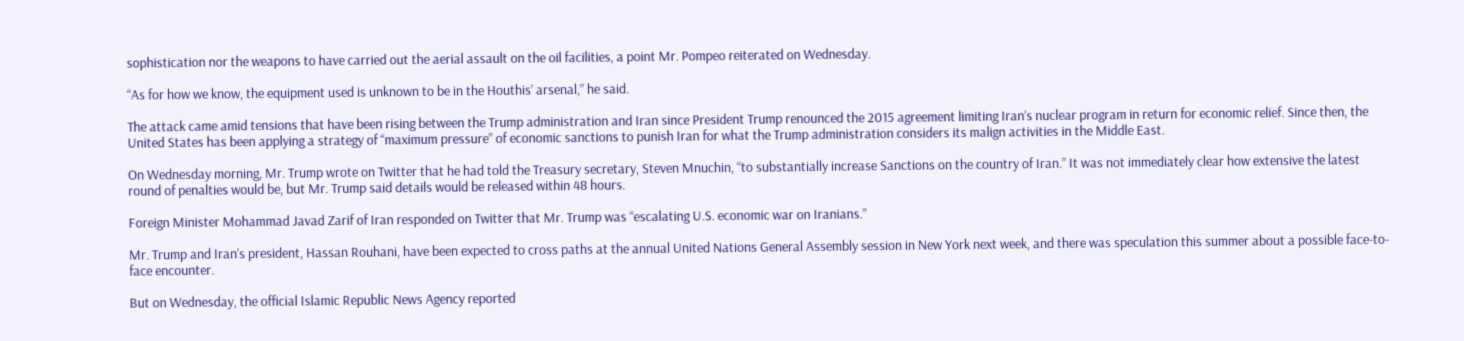sophistication nor the weapons to have carried out the aerial assault on the oil facilities, a point Mr. Pompeo reiterated on Wednesday.

“As for how we know, the equipment used is unknown to be in the Houthis’ arsenal,” he said.

The attack came amid tensions that have been rising between the Trump administration and Iran since President Trump renounced the 2015 agreement limiting Iran’s nuclear program in return for economic relief. Since then, the United States has been applying a strategy of “maximum pressure” of economic sanctions to punish Iran for what the Trump administration considers its malign activities in the Middle East.

On Wednesday morning, Mr. Trump wrote on Twitter that he had told the Treasury secretary, Steven Mnuchin, “to substantially increase Sanctions on the country of Iran.” It was not immediately clear how extensive the latest round of penalties would be, but Mr. Trump said details would be released within 48 hours.

Foreign Minister Mohammad Javad Zarif of Iran responded on Twitter that Mr. Trump was “escalating U.S. economic war on Iranians.”

Mr. Trump and Iran’s president, Hassan Rouhani, have been expected to cross paths at the annual United Nations General Assembly session in New York next week, and there was speculation this summer about a possible face-to-face encounter.

But on Wednesday, the official Islamic Republic News Agency reported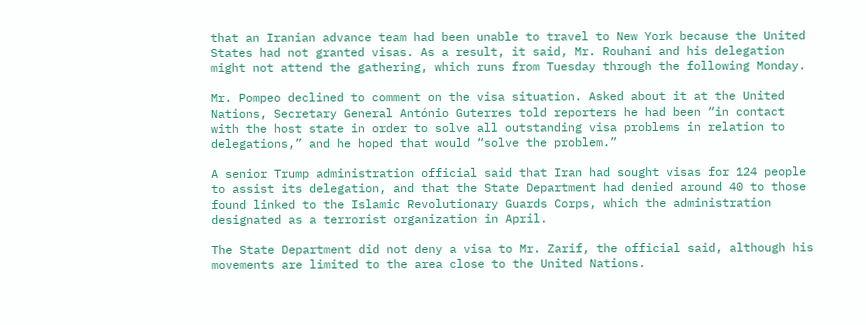that an Iranian advance team had been unable to travel to New York because the United States had not granted visas. As a result, it said, Mr. Rouhani and his delegation might not attend the gathering, which runs from Tuesday through the following Monday.

Mr. Pompeo declined to comment on the visa situation. Asked about it at the United Nations, Secretary General António Guterres told reporters he had been “in contact with the host state in order to solve all outstanding visa problems in relation to delegations,” and he hoped that would “solve the problem.”

A senior Trump administration official said that Iran had sought visas for 124 people to assist its delegation, and that the State Department had denied around 40 to those found linked to the Islamic Revolutionary Guards Corps, which the administration designated as a terrorist organization in April.

The State Department did not deny a visa to Mr. Zarif, the official said, although his movements are limited to the area close to the United Nations.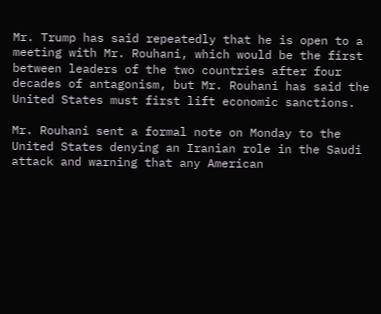Mr. Trump has said repeatedly that he is open to a meeting with Mr. Rouhani, which would be the first between leaders of the two countries after four decades of antagonism, but Mr. Rouhani has said the United States must first lift economic sanctions.

Mr. Rouhani sent a formal note on Monday to the United States denying an Iranian role in the Saudi attack and warning that any American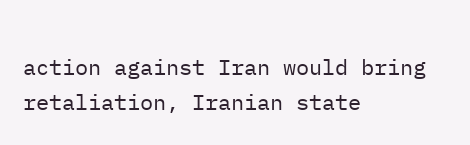action against Iran would bring retaliation, Iranian state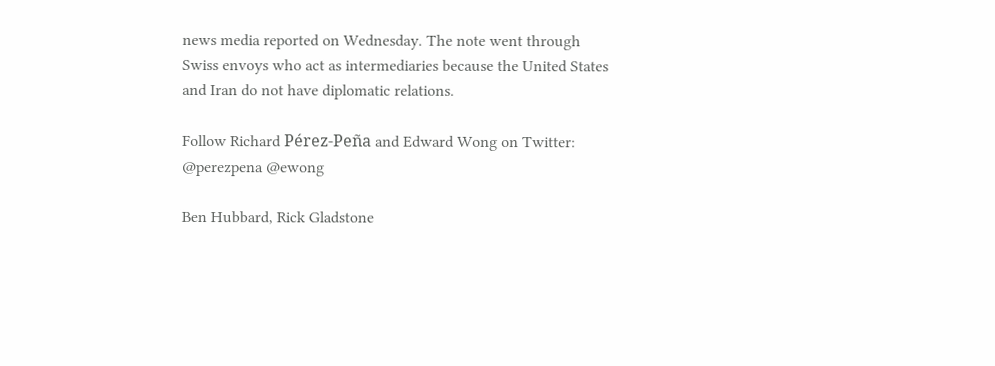news media reported on Wednesday. The note went through Swiss envoys who act as intermediaries because the United States and Iran do not have diplomatic relations.

Follow Richard Pérez-Peña and Edward Wong on Twitter: @perezpena @ewong

Ben Hubbard, Rick Gladstone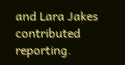and Lara Jakes contributed reporting.